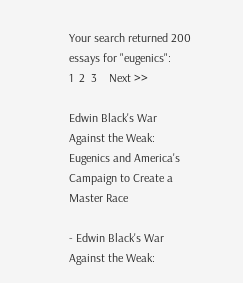Your search returned 200 essays for "eugenics":
1  2  3    Next >>

Edwin Black's War Against the Weak: Eugenics and America's Campaign to Create a Master Race

- Edwin Black's War Against the Weak: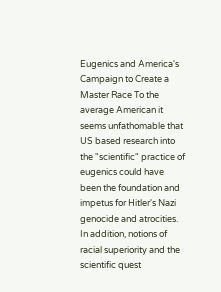Eugenics and America's Campaign to Create a Master Race To the average American it seems unfathomable that US based research into the "scientific" practice of eugenics could have been the foundation and impetus for Hitler's Nazi genocide and atrocities. In addition, notions of racial superiority and the scientific quest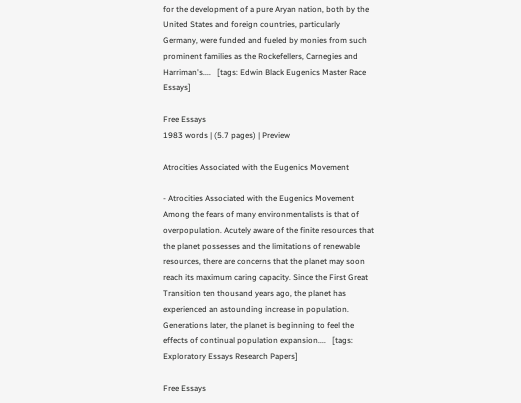for the development of a pure Aryan nation, both by the United States and foreign countries, particularly Germany, were funded and fueled by monies from such prominent families as the Rockefellers, Carnegies and Harriman's....   [tags: Edwin Black Eugenics Master Race Essays]

Free Essays
1983 words | (5.7 pages) | Preview

Atrocities Associated with the Eugenics Movement

- Atrocities Associated with the Eugenics Movement Among the fears of many environmentalists is that of overpopulation. Acutely aware of the finite resources that the planet possesses and the limitations of renewable resources, there are concerns that the planet may soon reach its maximum caring capacity. Since the First Great Transition ten thousand years ago, the planet has experienced an astounding increase in population. Generations later, the planet is beginning to feel the effects of continual population expansion....   [tags: Exploratory Essays Research Papers]

Free Essays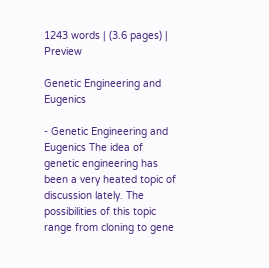1243 words | (3.6 pages) | Preview

Genetic Engineering and Eugenics

- Genetic Engineering and Eugenics The idea of genetic engineering has been a very heated topic of discussion lately. The possibilities of this topic range from cloning to gene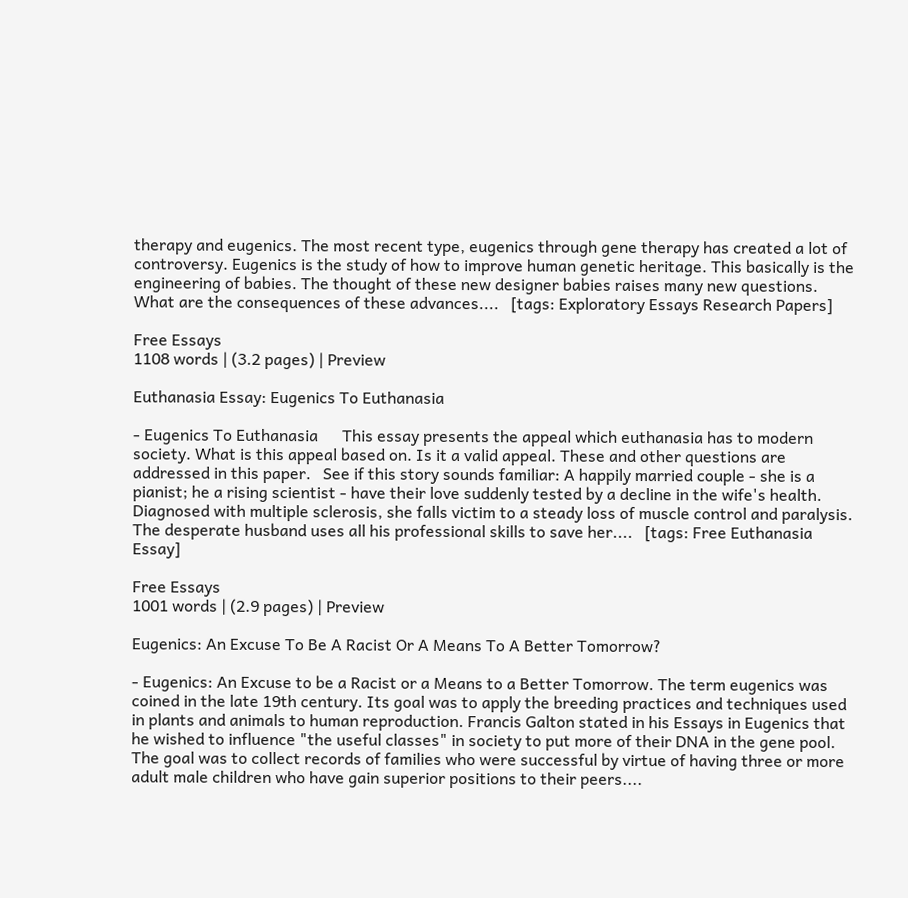therapy and eugenics. The most recent type, eugenics through gene therapy has created a lot of controversy. Eugenics is the study of how to improve human genetic heritage. This basically is the engineering of babies. The thought of these new designer babies raises many new questions. What are the consequences of these advances....   [tags: Exploratory Essays Research Papers]

Free Essays
1108 words | (3.2 pages) | Preview

Euthanasia Essay: Eugenics To Euthanasia

- Eugenics To Euthanasia      This essay presents the appeal which euthanasia has to modern society. What is this appeal based on. Is it a valid appeal. These and other questions are addressed in this paper.   See if this story sounds familiar: A happily married couple - she is a pianist; he a rising scientist - have their love suddenly tested by a decline in the wife's health. Diagnosed with multiple sclerosis, she falls victim to a steady loss of muscle control and paralysis. The desperate husband uses all his professional skills to save her....   [tags: Free Euthanasia Essay]

Free Essays
1001 words | (2.9 pages) | Preview

Eugenics: An Excuse To Be A Racist Or A Means To A Better Tomorrow?

- Eugenics: An Excuse to be a Racist or a Means to a Better Tomorrow. The term eugenics was coined in the late 19th century. Its goal was to apply the breeding practices and techniques used in plants and animals to human reproduction. Francis Galton stated in his Essays in Eugenics that he wished to influence "the useful classes" in society to put more of their DNA in the gene pool. The goal was to collect records of families who were successful by virtue of having three or more adult male children who have gain superior positions to their peers....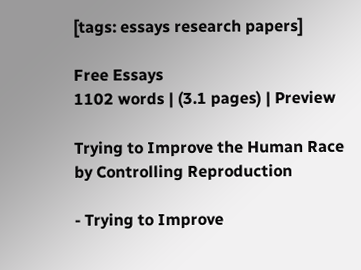[tags: essays research papers]

Free Essays
1102 words | (3.1 pages) | Preview

Trying to Improve the Human Race by Controlling Reproduction

- Trying to Improve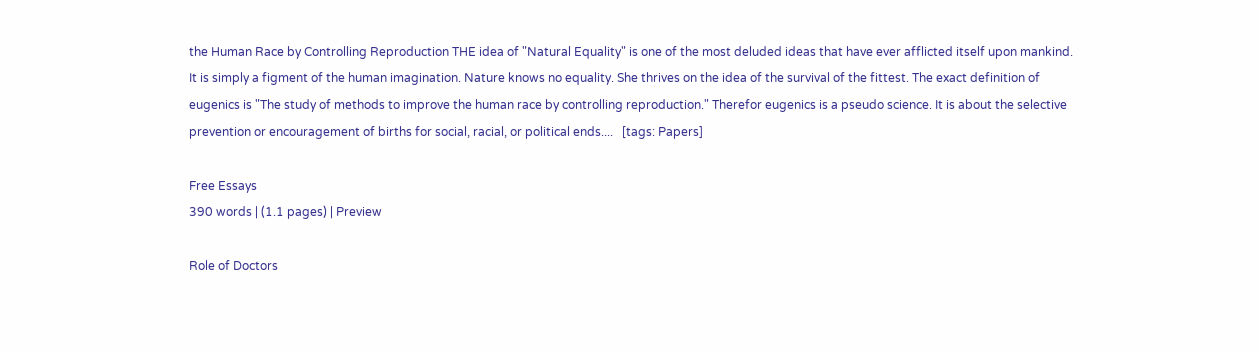the Human Race by Controlling Reproduction THE idea of "Natural Equality" is one of the most deluded ideas that have ever afflicted itself upon mankind. It is simply a figment of the human imagination. Nature knows no equality. She thrives on the idea of the survival of the fittest. The exact definition of eugenics is "The study of methods to improve the human race by controlling reproduction." Therefor eugenics is a pseudo science. It is about the selective prevention or encouragement of births for social, racial, or political ends....   [tags: Papers]

Free Essays
390 words | (1.1 pages) | Preview

Role of Doctors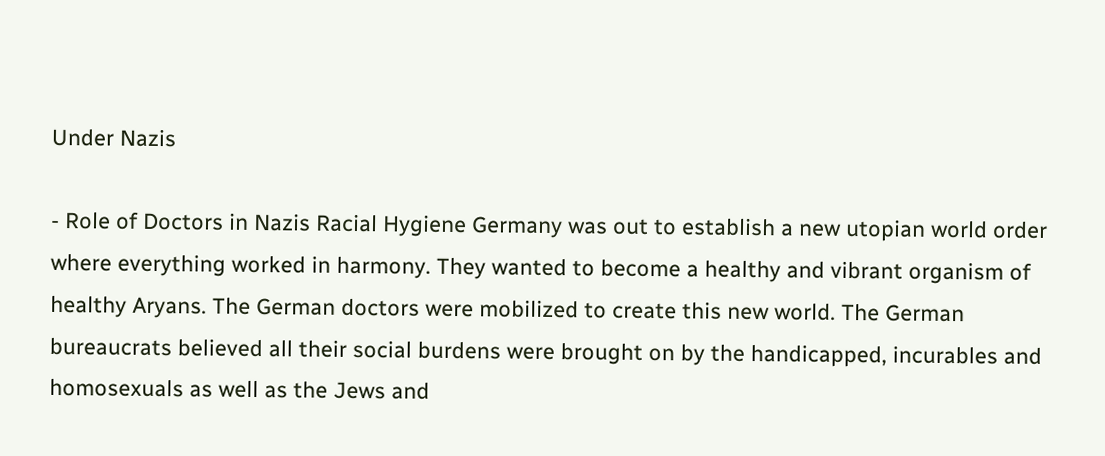Under Nazis

- Role of Doctors in Nazis Racial Hygiene Germany was out to establish a new utopian world order where everything worked in harmony. They wanted to become a healthy and vibrant organism of healthy Aryans. The German doctors were mobilized to create this new world. The German bureaucrats believed all their social burdens were brought on by the handicapped, incurables and homosexuals as well as the Jews and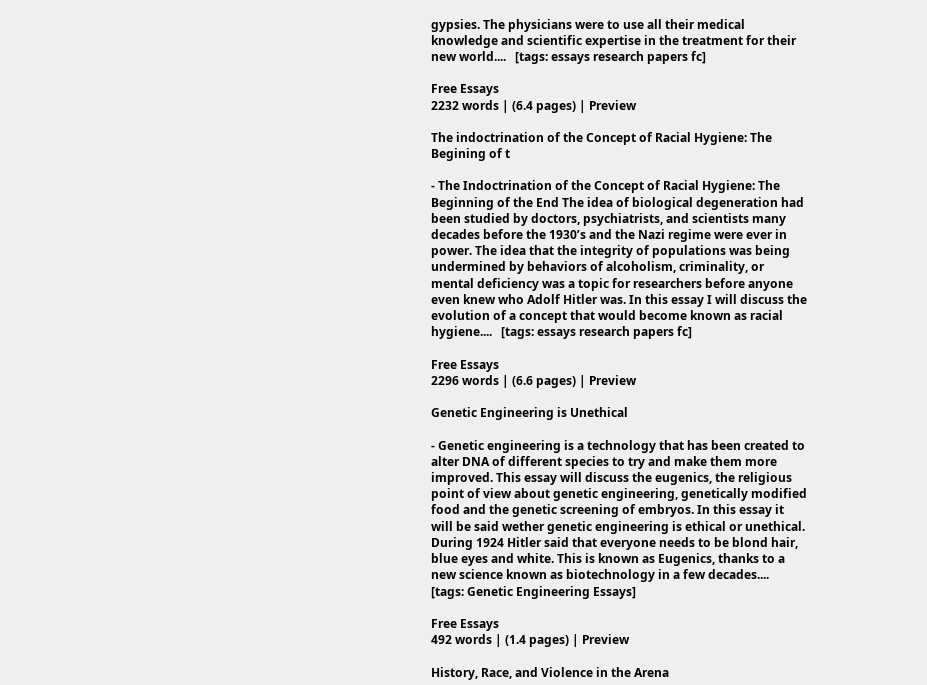gypsies. The physicians were to use all their medical knowledge and scientific expertise in the treatment for their new world....   [tags: essays research papers fc]

Free Essays
2232 words | (6.4 pages) | Preview

The indoctrination of the Concept of Racial Hygiene: The Begining of t

- The Indoctrination of the Concept of Racial Hygiene: The Beginning of the End The idea of biological degeneration had been studied by doctors, psychiatrists, and scientists many decades before the 1930’s and the Nazi regime were ever in power. The idea that the integrity of populations was being undermined by behaviors of alcoholism, criminality, or mental deficiency was a topic for researchers before anyone even knew who Adolf Hitler was. In this essay I will discuss the evolution of a concept that would become known as racial hygiene....   [tags: essays research papers fc]

Free Essays
2296 words | (6.6 pages) | Preview

Genetic Engineering is Unethical

- Genetic engineering is a technology that has been created to alter DNA of different species to try and make them more improved. This essay will discuss the eugenics, the religious point of view about genetic engineering, genetically modified food and the genetic screening of embryos. In this essay it will be said wether genetic engineering is ethical or unethical. During 1924 Hitler said that everyone needs to be blond hair, blue eyes and white. This is known as Eugenics, thanks to a new science known as biotechnology in a few decades....   [tags: Genetic Engineering Essays]

Free Essays
492 words | (1.4 pages) | Preview

History, Race, and Violence in the Arena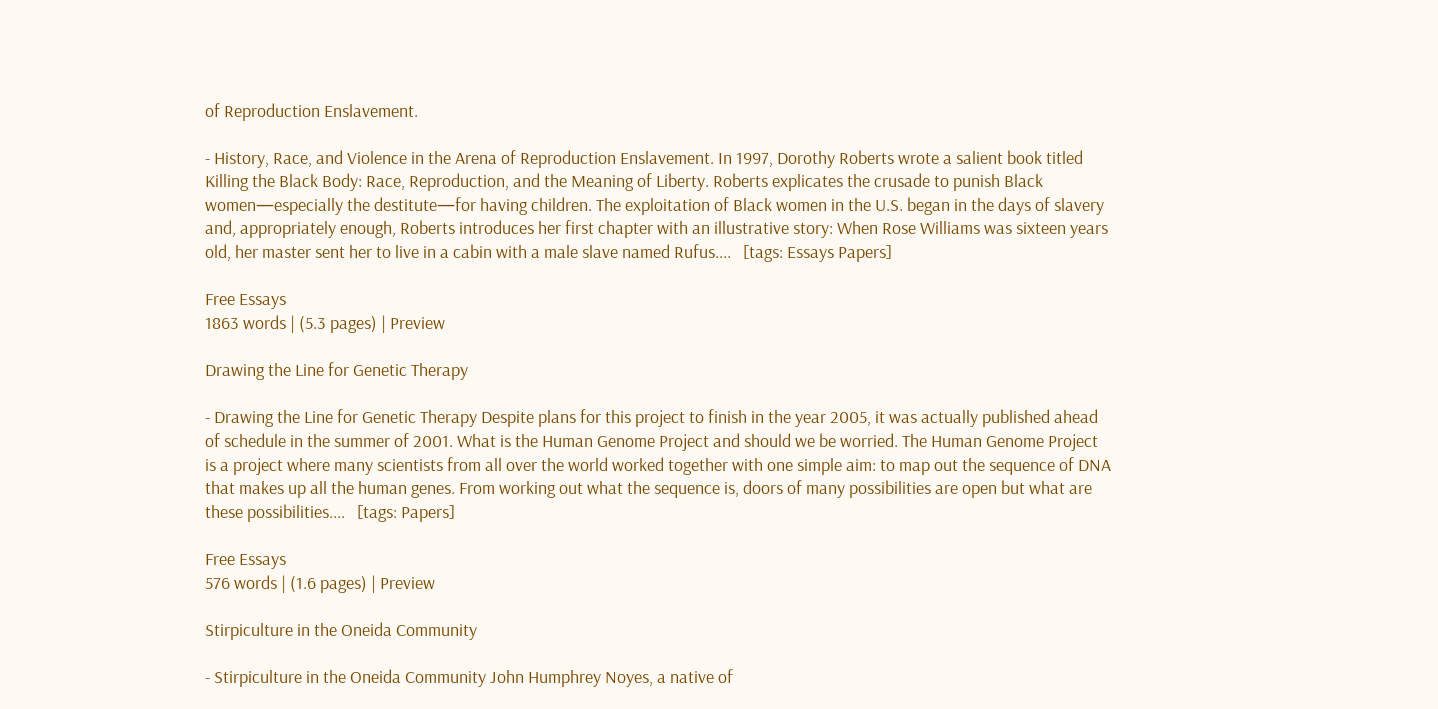of Reproduction Enslavement.

- History, Race, and Violence in the Arena of Reproduction Enslavement. In 1997, Dorothy Roberts wrote a salient book titled Killing the Black Body: Race, Reproduction, and the Meaning of Liberty. Roberts explicates the crusade to punish Black women—especially the destitute—for having children. The exploitation of Black women in the U.S. began in the days of slavery and, appropriately enough, Roberts introduces her first chapter with an illustrative story: When Rose Williams was sixteen years old, her master sent her to live in a cabin with a male slave named Rufus....   [tags: Essays Papers]

Free Essays
1863 words | (5.3 pages) | Preview

Drawing the Line for Genetic Therapy

- Drawing the Line for Genetic Therapy Despite plans for this project to finish in the year 2005, it was actually published ahead of schedule in the summer of 2001. What is the Human Genome Project and should we be worried. The Human Genome Project is a project where many scientists from all over the world worked together with one simple aim: to map out the sequence of DNA that makes up all the human genes. From working out what the sequence is, doors of many possibilities are open but what are these possibilities....   [tags: Papers]

Free Essays
576 words | (1.6 pages) | Preview

Stirpiculture in the Oneida Community

- Stirpiculture in the Oneida Community John Humphrey Noyes, a native of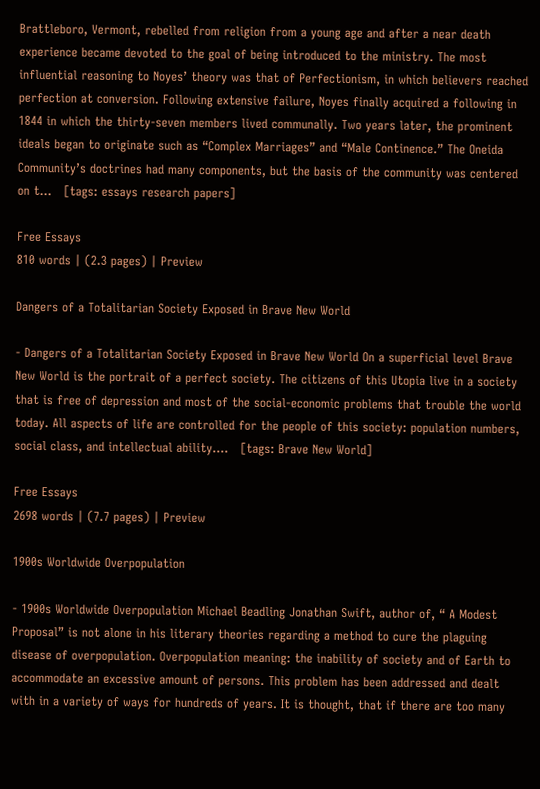Brattleboro, Vermont, rebelled from religion from a young age and after a near death experience became devoted to the goal of being introduced to the ministry. The most influential reasoning to Noyes’ theory was that of Perfectionism, in which believers reached perfection at conversion. Following extensive failure, Noyes finally acquired a following in 1844 in which the thirty-seven members lived communally. Two years later, the prominent ideals began to originate such as “Complex Marriages” and “Male Continence.” The Oneida Community’s doctrines had many components, but the basis of the community was centered on t...   [tags: essays research papers]

Free Essays
810 words | (2.3 pages) | Preview

Dangers of a Totalitarian Society Exposed in Brave New World

- Dangers of a Totalitarian Society Exposed in Brave New World On a superficial level Brave New World is the portrait of a perfect society. The citizens of this Utopia live in a society that is free of depression and most of the social-economic problems that trouble the world today. All aspects of life are controlled for the people of this society: population numbers, social class, and intellectual ability....   [tags: Brave New World]

Free Essays
2698 words | (7.7 pages) | Preview

1900s Worldwide Overpopulation

- 1900s Worldwide Overpopulation Michael Beadling Jonathan Swift, author of, “ A Modest Proposal” is not alone in his literary theories regarding a method to cure the plaguing disease of overpopulation. Overpopulation meaning: the inability of society and of Earth to accommodate an excessive amount of persons. This problem has been addressed and dealt with in a variety of ways for hundreds of years. It is thought, that if there are too many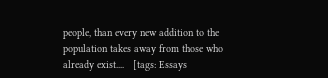people, than every new addition to the population takes away from those who already exist....   [tags: Essays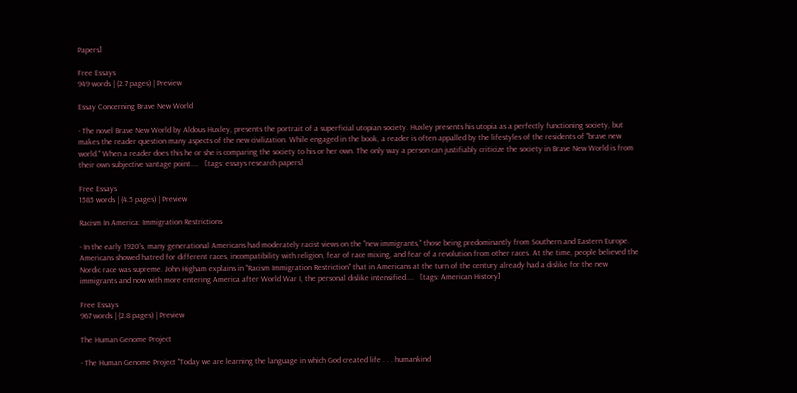Papers]

Free Essays
949 words | (2.7 pages) | Preview

Essay Concerning Brave New World

- The novel Brave New World by Aldous Huxley, presents the portrait of a superficial utopian society. Huxley presents his utopia as a perfectly functioning society, but makes the reader question many aspects of the new civilization. While engaged in the book, a reader is often appalled by the lifestyles of the residents of "brave new world." When a reader does this he or she is comparing the society to his or her own. The only way a person can justifiably criticize the society in Brave New World is from their own subjective vantage point....   [tags: essays research papers]

Free Essays
1585 words | (4.5 pages) | Preview

Racism In America: Immigration Restrictions

- In the early 1920's, many generational Americans had moderately racist views on the "new immigrants," those being predominantly from Southern and Eastern Europe. Americans showed hatred for different races, incompatibility with religion, fear of race mixing, and fear of a revolution from other races. At the time, people believed the Nordic race was supreme. John Higham explains in "Racism Immigration Restriction" that in Americans at the turn of the century already had a dislike for the new immigrants and now with more entering America after World War I, the personal dislike intensified....   [tags: American History]

Free Essays
967 words | (2.8 pages) | Preview

The Human Genome Project

- The Human Genome Project "Today we are learning the language in which God created life . . . humankind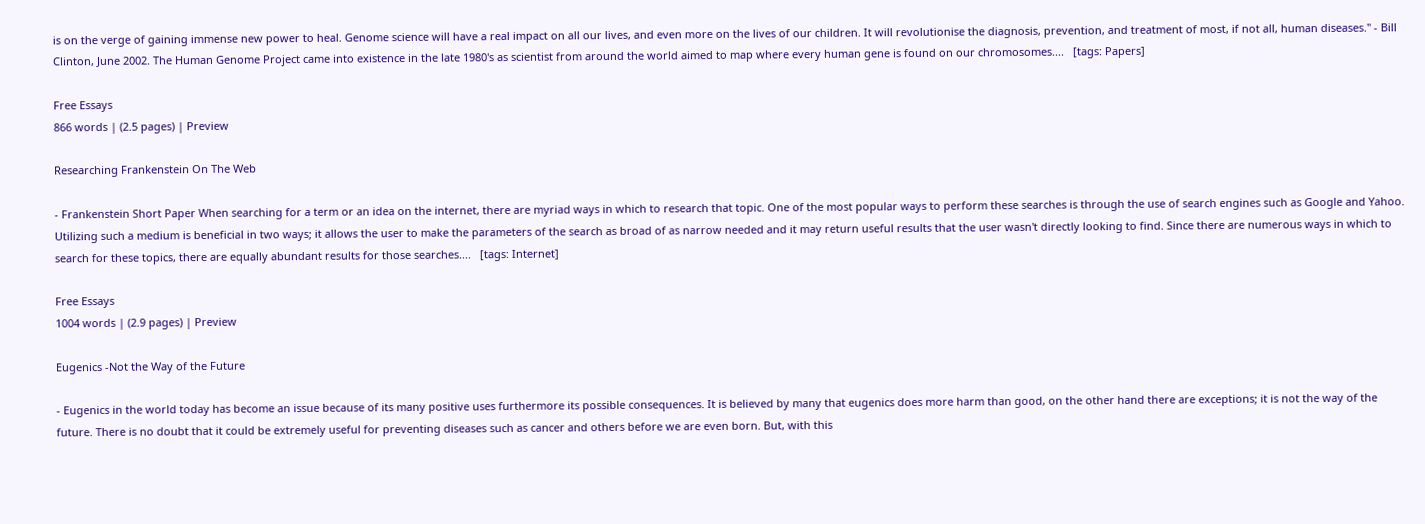is on the verge of gaining immense new power to heal. Genome science will have a real impact on all our lives, and even more on the lives of our children. It will revolutionise the diagnosis, prevention, and treatment of most, if not all, human diseases." - Bill Clinton, June 2002. The Human Genome Project came into existence in the late 1980's as scientist from around the world aimed to map where every human gene is found on our chromosomes....   [tags: Papers]

Free Essays
866 words | (2.5 pages) | Preview

Researching Frankenstein On The Web

- Frankenstein Short Paper When searching for a term or an idea on the internet, there are myriad ways in which to research that topic. One of the most popular ways to perform these searches is through the use of search engines such as Google and Yahoo. Utilizing such a medium is beneficial in two ways; it allows the user to make the parameters of the search as broad of as narrow needed and it may return useful results that the user wasn't directly looking to find. Since there are numerous ways in which to search for these topics, there are equally abundant results for those searches....   [tags: Internet]

Free Essays
1004 words | (2.9 pages) | Preview

Eugenics -Not the Way of the Future

- Eugenics in the world today has become an issue because of its many positive uses furthermore its possible consequences. It is believed by many that eugenics does more harm than good, on the other hand there are exceptions; it is not the way of the future. There is no doubt that it could be extremely useful for preventing diseases such as cancer and others before we are even born. But, with this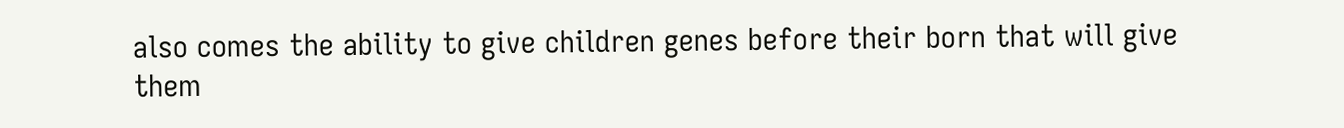also comes the ability to give children genes before their born that will give them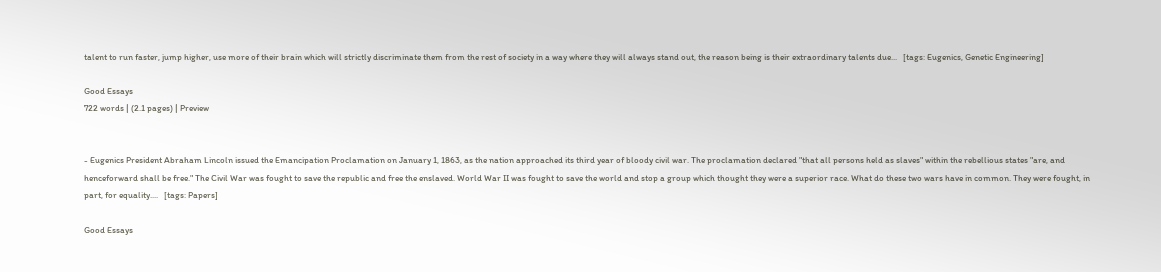talent to run faster, jump higher, use more of their brain which will strictly discriminate them from the rest of society in a way where they will always stand out, the reason being is their extraordinary talents due...   [tags: Eugenics, Genetic Engineering]

Good Essays
722 words | (2.1 pages) | Preview


- Eugenics President Abraham Lincoln issued the Emancipation Proclamation on January 1, 1863, as the nation approached its third year of bloody civil war. The proclamation declared "that all persons held as slaves" within the rebellious states "are, and henceforward shall be free." The Civil War was fought to save the republic and free the enslaved. World War II was fought to save the world and stop a group which thought they were a superior race. What do these two wars have in common. They were fought, in part, for equality....   [tags: Papers]

Good Essays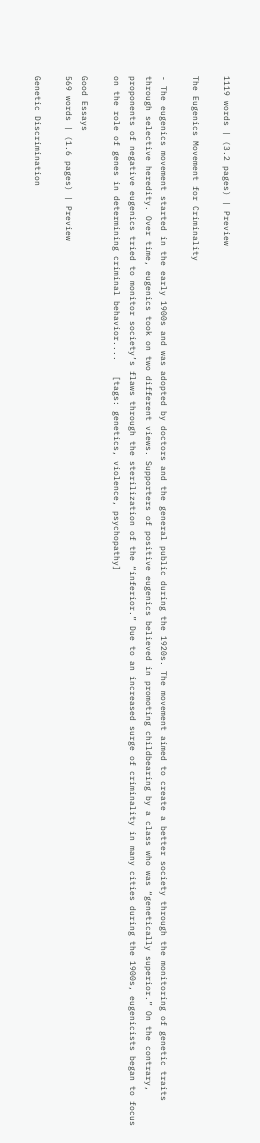1119 words | (3.2 pages) | Preview

The Eugenics Movement for Criminality

- The eugenics movement started in the early 1900s and was adopted by doctors and the general public during the 1920s. The movement aimed to create a better society through the monitoring of genetic traits through selective heredity. Over time, eugenics took on two different views. Supporters of positive eugenics believed in promoting childbearing by a class who was “genetically superior.” On the contrary, proponents of negative eugenics tried to monitor society’s flaws through the sterilization of the “inferior.” Due to an increased surge of criminality in many cities during the 1900s, eugenicists began to focus on the role of genes in determining criminal behavior....   [tags: genetics, violence, psychopathy]

Good Essays
569 words | (1.6 pages) | Preview

Genetic Discrimination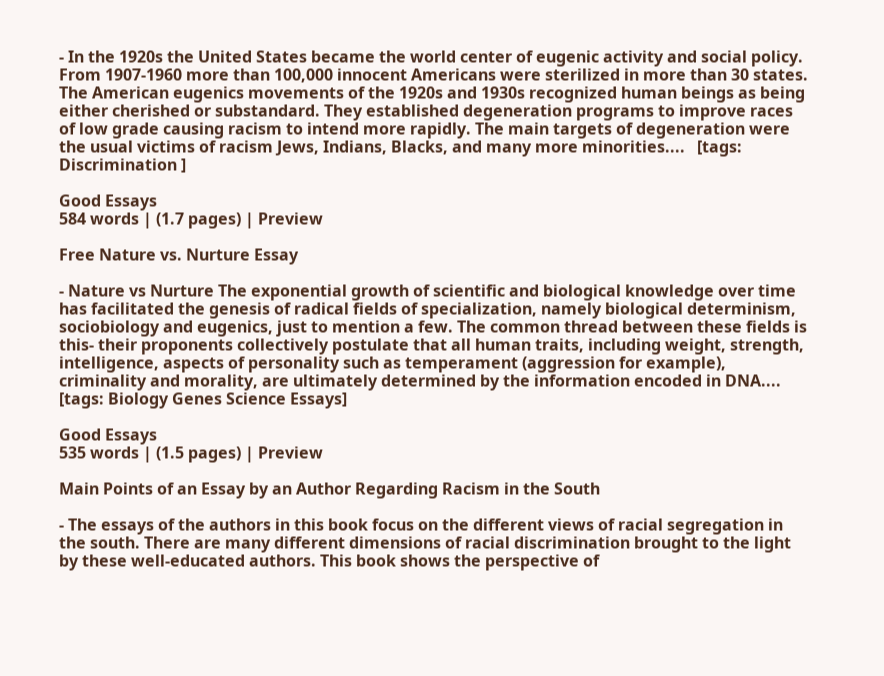- In the 1920s the United States became the world center of eugenic activity and social policy. From 1907-1960 more than 100,000 innocent Americans were sterilized in more than 30 states. The American eugenics movements of the 1920s and 1930s recognized human beings as being either cherished or substandard. They established degeneration programs to improve races of low grade causing racism to intend more rapidly. The main targets of degeneration were the usual victims of racism Jews, Indians, Blacks, and many more minorities....   [tags: Discrimination ]

Good Essays
584 words | (1.7 pages) | Preview

Free Nature vs. Nurture Essay

- Nature vs Nurture The exponential growth of scientific and biological knowledge over time has facilitated the genesis of radical fields of specialization, namely biological determinism, sociobiology and eugenics, just to mention a few. The common thread between these fields is this- their proponents collectively postulate that all human traits, including weight, strength, intelligence, aspects of personality such as temperament (aggression for example), criminality and morality, are ultimately determined by the information encoded in DNA....   [tags: Biology Genes Science Essays]

Good Essays
535 words | (1.5 pages) | Preview

Main Points of an Essay by an Author Regarding Racism in the South

- The essays of the authors in this book focus on the different views of racial segregation in the south. There are many different dimensions of racial discrimination brought to the light by these well-educated authors. This book shows the perspective of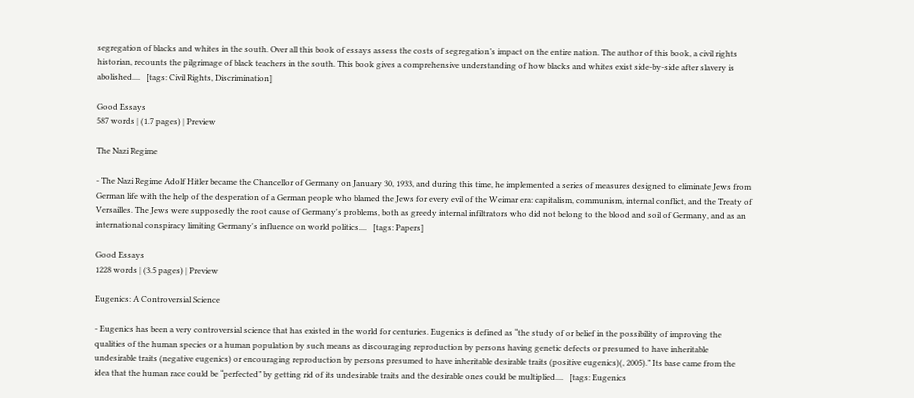segregation of blacks and whites in the south. Over all this book of essays assess the costs of segregation’s impact on the entire nation. The author of this book, a civil rights historian, recounts the pilgrimage of black teachers in the south. This book gives a comprehensive understanding of how blacks and whites exist side-by-side after slavery is abolished....   [tags: Civil Rights, Discrimination]

Good Essays
587 words | (1.7 pages) | Preview

The Nazi Regime

- The Nazi Regime Adolf Hitler became the Chancellor of Germany on January 30, 1933, and during this time, he implemented a series of measures designed to eliminate Jews from German life with the help of the desperation of a German people who blamed the Jews for every evil of the Weimar era: capitalism, communism, internal conflict, and the Treaty of Versailles. The Jews were supposedly the root cause of Germany's problems, both as greedy internal infiltrators who did not belong to the blood and soil of Germany, and as an international conspiracy limiting Germany's influence on world politics....   [tags: Papers]

Good Essays
1228 words | (3.5 pages) | Preview

Eugenics: A Controversial Science

- Eugenics has been a very controversial science that has existed in the world for centuries. Eugenics is defined as “the study of or belief in the possibility of improving the qualities of the human species or a human population by such means as discouraging reproduction by persons having genetic defects or presumed to have inheritable undesirable traits (negative eugenics) or encouraging reproduction by persons presumed to have inheritable desirable traits (positive eugenics)(, 2005).” Its base came from the idea that the human race could be “perfected” by getting rid of its undesirable traits and the desirable ones could be multiplied....   [tags: Eugenics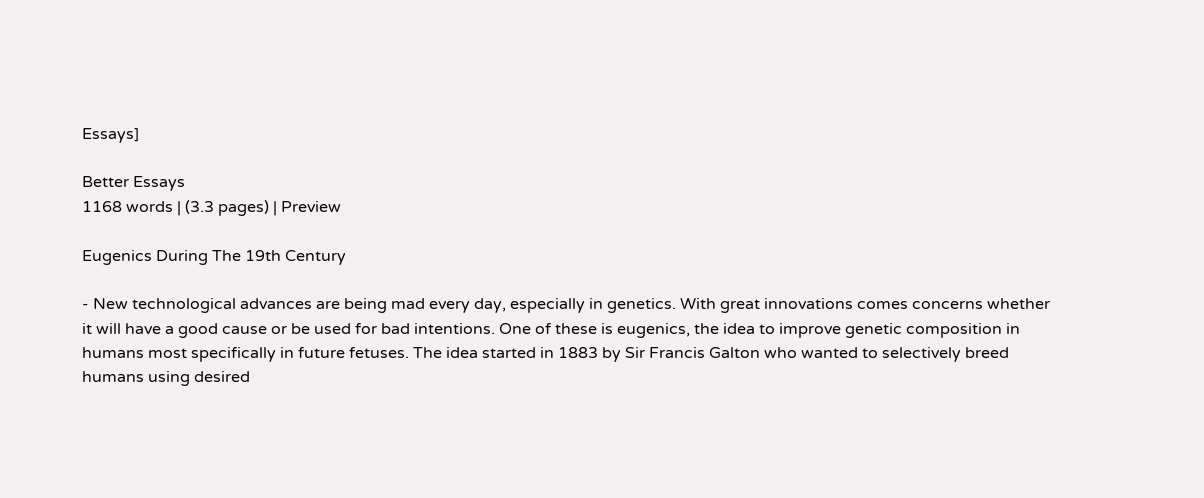Essays]

Better Essays
1168 words | (3.3 pages) | Preview

Eugenics During The 19th Century

- New technological advances are being mad every day, especially in genetics. With great innovations comes concerns whether it will have a good cause or be used for bad intentions. One of these is eugenics, the idea to improve genetic composition in humans most specifically in future fetuses. The idea started in 1883 by Sir Francis Galton who wanted to selectively breed humans using desired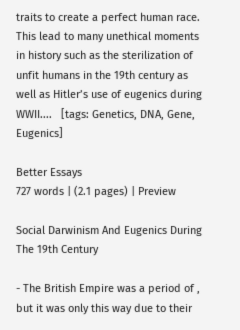traits to create a perfect human race. This lead to many unethical moments in history such as the sterilization of unfit humans in the 19th century as well as Hitler’s use of eugenics during WWII....   [tags: Genetics, DNA, Gene, Eugenics]

Better Essays
727 words | (2.1 pages) | Preview

Social Darwinism And Eugenics During The 19th Century

- The British Empire was a period of , but it was only this way due to their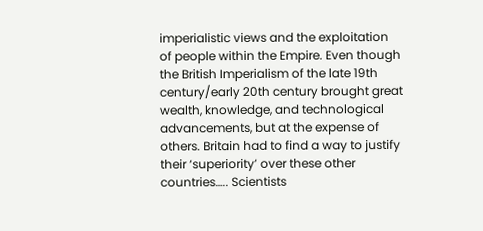imperialistic views and the exploitation of people within the Empire. Even though the British Imperialism of the late 19th century/early 20th century brought great wealth, knowledge, and technological advancements, but at the expense of others. Britain had to find a way to justify their ‘superiority’ over these other countries….. Scientists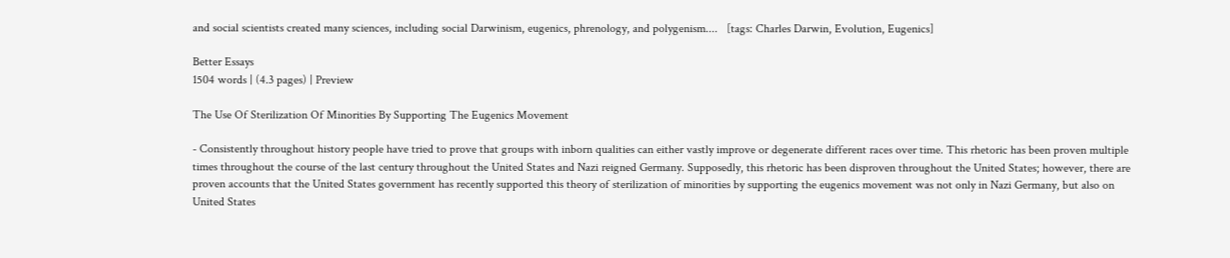and social scientists created many sciences, including social Darwinism, eugenics, phrenology, and polygenism....   [tags: Charles Darwin, Evolution, Eugenics]

Better Essays
1504 words | (4.3 pages) | Preview

The Use Of Sterilization Of Minorities By Supporting The Eugenics Movement

- Consistently throughout history people have tried to prove that groups with inborn qualities can either vastly improve or degenerate different races over time. This rhetoric has been proven multiple times throughout the course of the last century throughout the United States and Nazi reigned Germany. Supposedly, this rhetoric has been disproven throughout the United States; however, there are proven accounts that the United States government has recently supported this theory of sterilization of minorities by supporting the eugenics movement was not only in Nazi Germany, but also on United States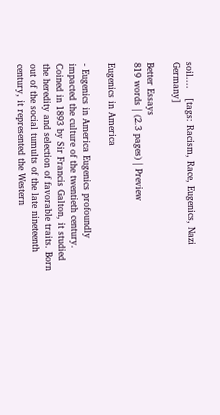soil....   [tags: Racism, Race, Eugenics, Nazi Germany]

Better Essays
819 words | (2.3 pages) | Preview

Eugenics in America

- Eugenics in America Eugenics profoundly impacted the culture of the twentieth century. Coined in 1893 by Sir Francis Galton, it studied the heredity and selection of favorable traits. Born out of the social tumults of the late nineteenth century, it represented the Western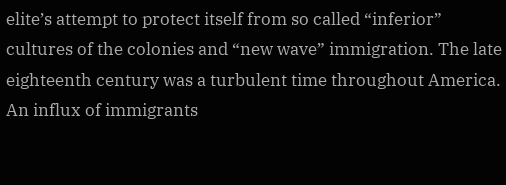elite’s attempt to protect itself from so called “inferior” cultures of the colonies and “new wave” immigration. The late eighteenth century was a turbulent time throughout America. An influx of immigrants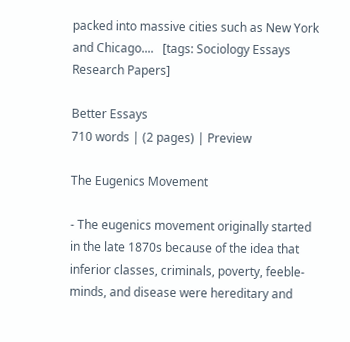packed into massive cities such as New York and Chicago....   [tags: Sociology Essays Research Papers]

Better Essays
710 words | (2 pages) | Preview

The Eugenics Movement

- The eugenics movement originally started in the late 1870s because of the idea that inferior classes, criminals, poverty, feeble-minds, and disease were hereditary and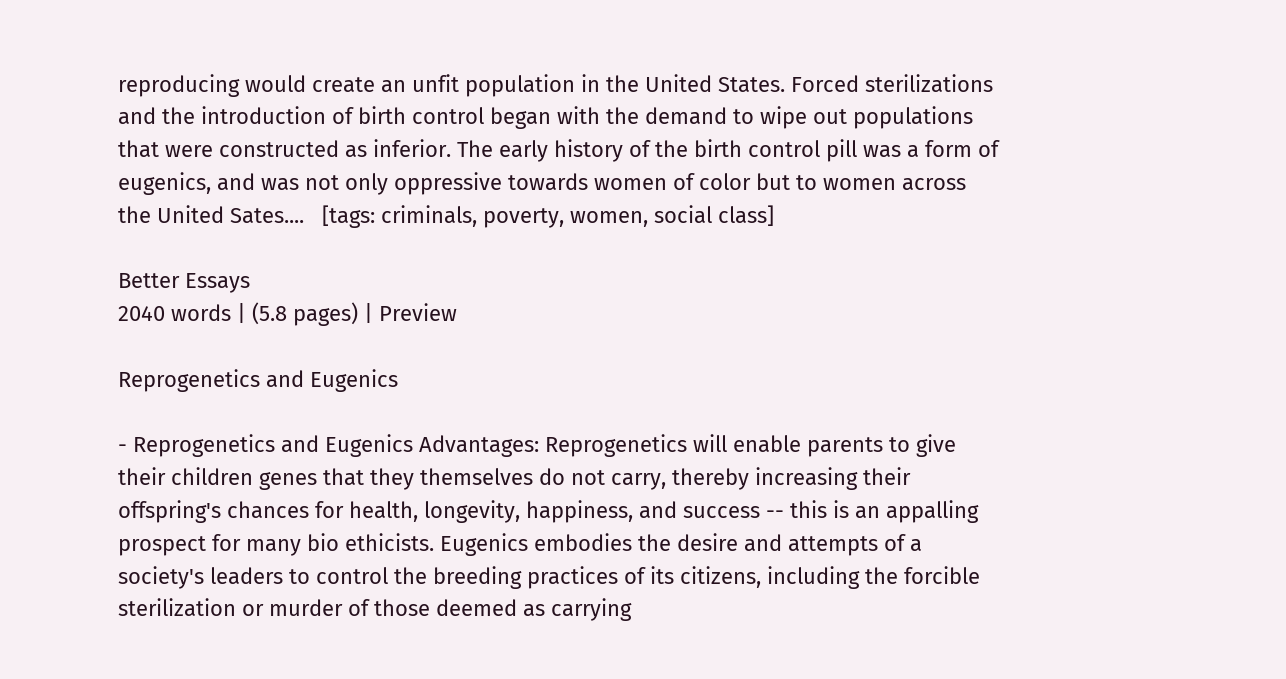reproducing would create an unfit population in the United States. Forced sterilizations and the introduction of birth control began with the demand to wipe out populations that were constructed as inferior. The early history of the birth control pill was a form of eugenics, and was not only oppressive towards women of color but to women across the United Sates....   [tags: criminals, poverty, women, social class]

Better Essays
2040 words | (5.8 pages) | Preview

Reprogenetics and Eugenics

- Reprogenetics and Eugenics Advantages: Reprogenetics will enable parents to give their children genes that they themselves do not carry, thereby increasing their offspring's chances for health, longevity, happiness, and success -- this is an appalling prospect for many bio ethicists. Eugenics embodies the desire and attempts of a society's leaders to control the breeding practices of its citizens, including the forcible sterilization or murder of those deemed as carrying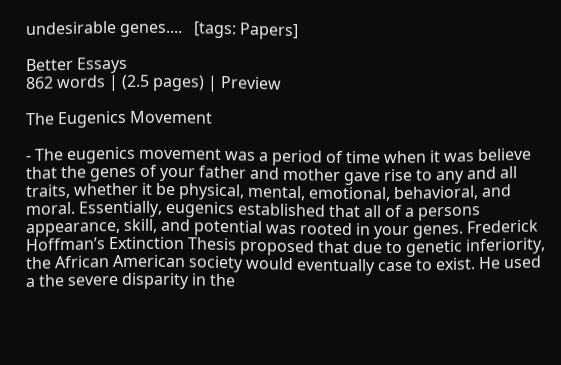undesirable genes....   [tags: Papers]

Better Essays
862 words | (2.5 pages) | Preview

The Eugenics Movement

- The eugenics movement was a period of time when it was believe that the genes of your father and mother gave rise to any and all traits, whether it be physical, mental, emotional, behavioral, and moral. Essentially, eugenics established that all of a persons appearance, skill, and potential was rooted in your genes. Frederick Hoffman’s Extinction Thesis proposed that due to genetic inferiority, the African American society would eventually case to exist. He used a the severe disparity in the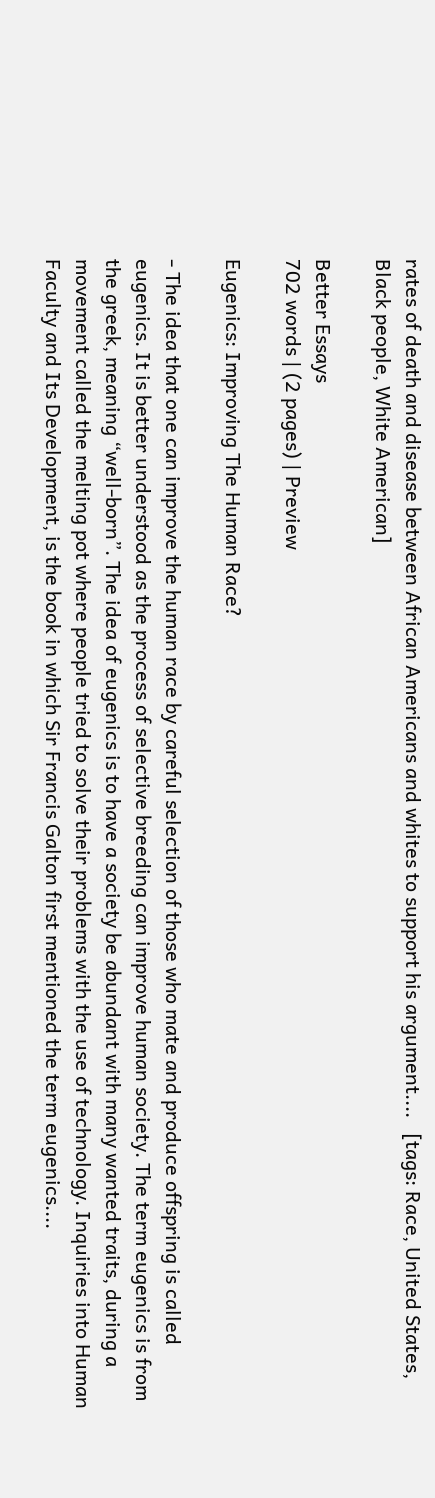rates of death and disease between African Americans and whites to support his argument....   [tags: Race, United States, Black people, White American]

Better Essays
702 words | (2 pages) | Preview

Eugenics: Improving The Human Race?

- The idea that one can improve the human race by careful selection of those who mate and produce offspring is called eugenics. It is better understood as the process of selective breeding can improve human society. The term eugenics is from the greek, meaning “well-born”. The idea of eugenics is to have a society be abundant with many wanted traits, during a movement called the melting pot where people tried to solve their problems with the use of technology. Inquiries into Human Faculty and Its Development, is the book in which Sir Francis Galton first mentioned the term eugenics....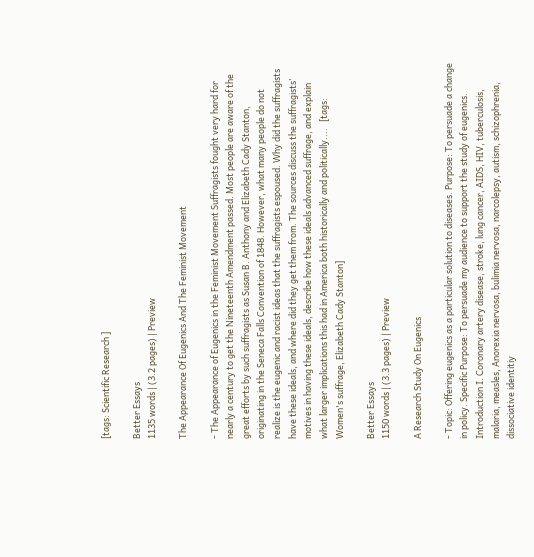[tags: Scientific Research ]

Better Essays
1135 words | (3.2 pages) | Preview

The Appearance Of Eugenics And The Feminist Movement

- The Appearance of Eugenics in the Feminist Movement Suffragists fought very hard for nearly a century to get the Nineteenth Amendment passed. Most people are aware of the great efforts by such suffragists as Susan B. Anthony and Elizabeth Cady Stanton, originating in the Seneca Falls Convention of 1848. However, what many people do not realize is the eugenic and racist ideas that the suffragists espoused. Why did the suffragists have these ideals, and where did they get them from. The sources discuss the suffragists’ motives in having these ideals, describe how these ideals advanced suffrage, and explain what larger implications this had in America both historically and politically....   [tags: Women's suffrage, Elizabeth Cady Stanton]

Better Essays
1150 words | (3.3 pages) | Preview

A Research Study On Eugenics

- Topic: Offering eugenics as a particular solution to diseases. Purpose: To persuade a change in policy. Specific Purpose: To persuade my audience to support the study of eugenics. Introduction I. Coronary artery disease, stroke, lung cancer, AIDS, HIV, tuberculosis, malaria, measles, Anorexia nervosa, bulimia nervosa, narcolepsy, autism, schizophrenia, dissociative identitiy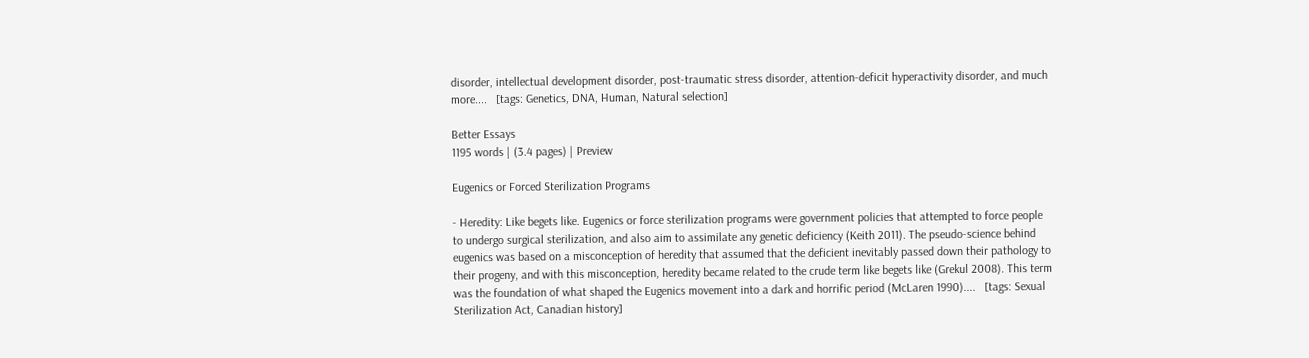disorder, intellectual development disorder, post-traumatic stress disorder, attention-deficit hyperactivity disorder, and much more....   [tags: Genetics, DNA, Human, Natural selection]

Better Essays
1195 words | (3.4 pages) | Preview

Eugenics or Forced Sterilization Programs

- Heredity: Like begets like. Eugenics or force sterilization programs were government policies that attempted to force people to undergo surgical sterilization, and also aim to assimilate any genetic deficiency (Keith 2011). The pseudo-science behind eugenics was based on a misconception of heredity that assumed that the deficient inevitably passed down their pathology to their progeny, and with this misconception, heredity became related to the crude term like begets like (Grekul 2008). This term was the foundation of what shaped the Eugenics movement into a dark and horrific period (McLaren 1990)....   [tags: Sexual Sterilization Act, Canadian history]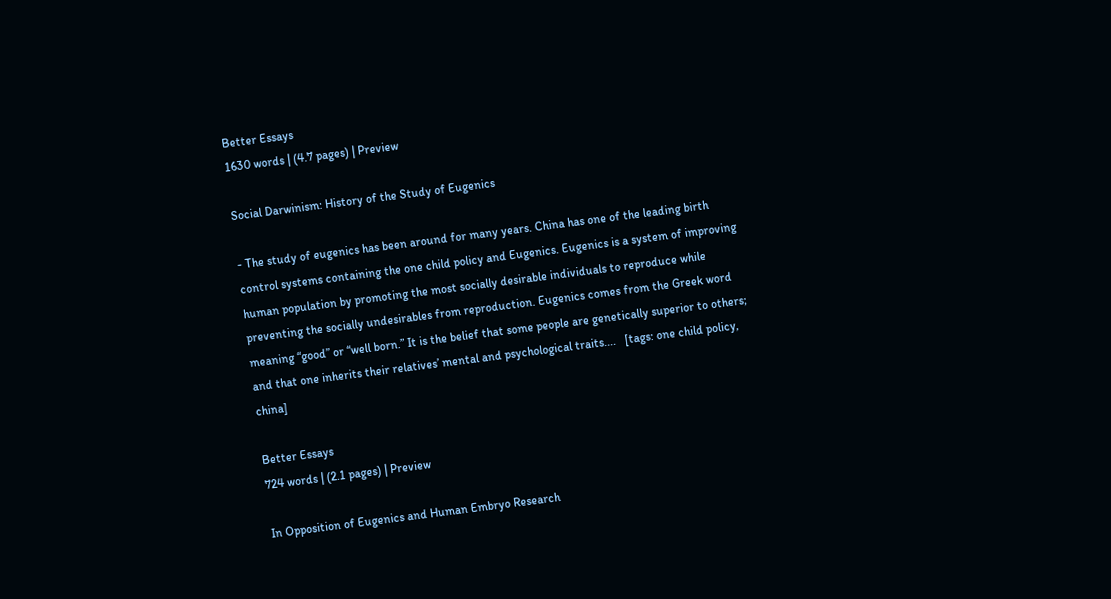Better Essays
1630 words | (4.7 pages) | Preview

Social Darwinism: History of the Study of Eugenics

- The study of eugenics has been around for many years. China has one of the leading birth control systems containing the one child policy and Eugenics. Eugenics is a system of improving human population by promoting the most socially desirable individuals to reproduce while preventing the socially undesirables from reproduction. Eugenics comes from the Greek word meaning “good” or “well born.” It is the belief that some people are genetically superior to others; and that one inherits their relatives’ mental and psychological traits....   [tags: one child policy, china]

Better Essays
724 words | (2.1 pages) | Preview

In Opposition of Eugenics and Human Embryo Research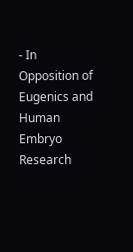- In Opposition of Eugenics and Human Embryo Research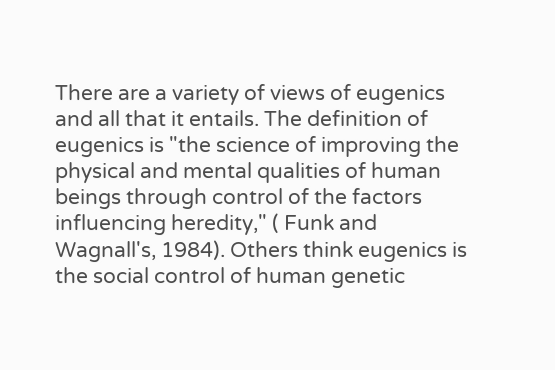There are a variety of views of eugenics and all that it entails. The definition of eugenics is "the science of improving the physical and mental qualities of human beings through control of the factors influencing heredity," ( Funk and Wagnall's, 1984). Others think eugenics is the social control of human genetic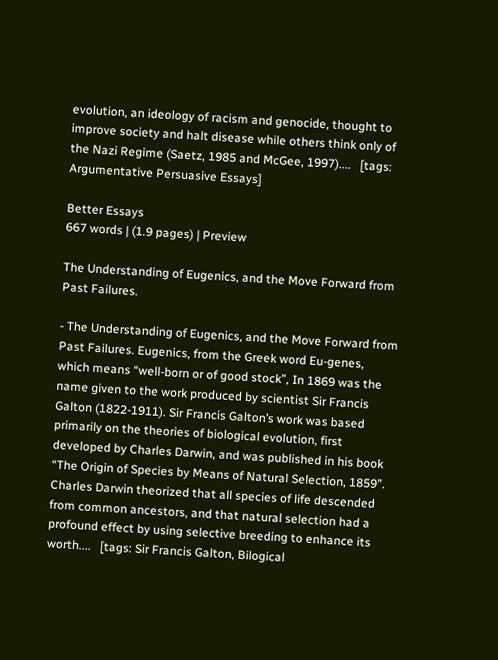evolution, an ideology of racism and genocide, thought to improve society and halt disease while others think only of the Nazi Regime (Saetz, 1985 and McGee, 1997)....   [tags: Argumentative Persuasive Essays]

Better Essays
667 words | (1.9 pages) | Preview

The Understanding of Eugenics, and the Move Forward from Past Failures.

- The Understanding of Eugenics, and the Move Forward from Past Failures. Eugenics, from the Greek word Eu-genes, which means “well-born or of good stock”, In 1869 was the name given to the work produced by scientist Sir Francis Galton (1822-1911). Sir Francis Galton’s work was based primarily on the theories of biological evolution, first developed by Charles Darwin, and was published in his book “The Origin of Species by Means of Natural Selection, 1859”. Charles Darwin theorized that all species of life descended from common ancestors, and that natural selection had a profound effect by using selective breeding to enhance its worth....   [tags: Sir Francis Galton, Bilogical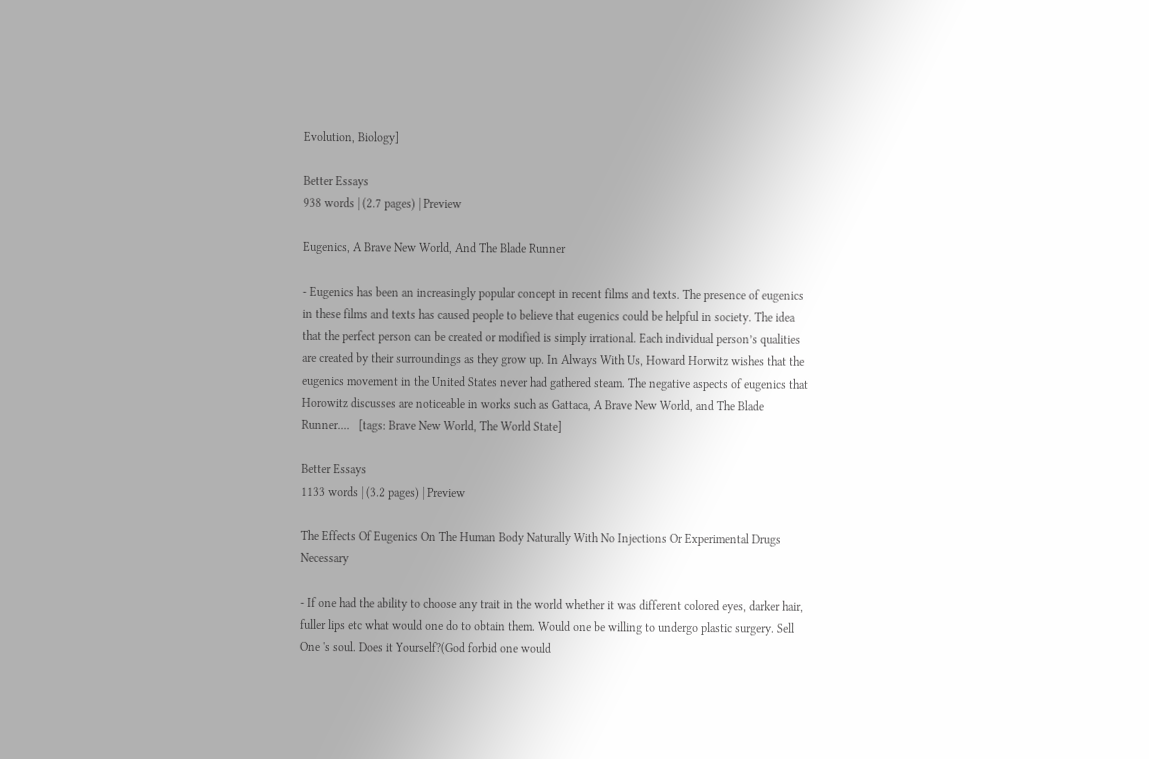Evolution, Biology]

Better Essays
938 words | (2.7 pages) | Preview

Eugenics, A Brave New World, And The Blade Runner

- Eugenics has been an increasingly popular concept in recent films and texts. The presence of eugenics in these films and texts has caused people to believe that eugenics could be helpful in society. The idea that the perfect person can be created or modified is simply irrational. Each individual person’s qualities are created by their surroundings as they grow up. In Always With Us, Howard Horwitz wishes that the eugenics movement in the United States never had gathered steam. The negative aspects of eugenics that Horowitz discusses are noticeable in works such as Gattaca, A Brave New World, and The Blade Runner....   [tags: Brave New World, The World State]

Better Essays
1133 words | (3.2 pages) | Preview

The Effects Of Eugenics On The Human Body Naturally With No Injections Or Experimental Drugs Necessary

- If one had the ability to choose any trait in the world whether it was different colored eyes, darker hair, fuller lips etc what would one do to obtain them. Would one be willing to undergo plastic surgery. Sell One 's soul. Does it Yourself?(God forbid one would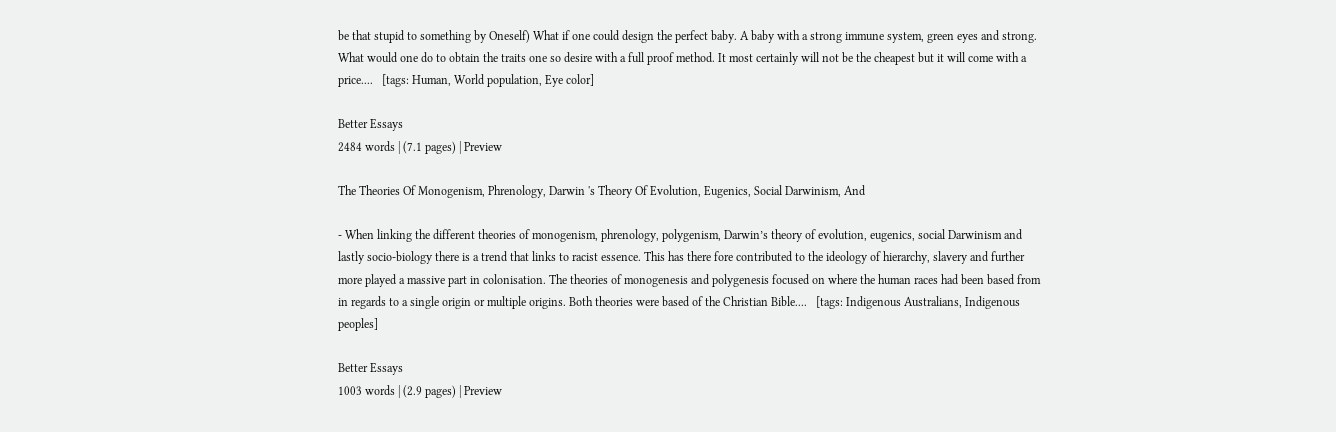be that stupid to something by Oneself) What if one could design the perfect baby. A baby with a strong immune system, green eyes and strong. What would one do to obtain the traits one so desire with a full proof method. It most certainly will not be the cheapest but it will come with a price....   [tags: Human, World population, Eye color]

Better Essays
2484 words | (7.1 pages) | Preview

The Theories Of Monogenism, Phrenology, Darwin 's Theory Of Evolution, Eugenics, Social Darwinism, And

- When linking the different theories of monogenism, phrenology, polygenism, Darwin’s theory of evolution, eugenics, social Darwinism and lastly socio-biology there is a trend that links to racist essence. This has there fore contributed to the ideology of hierarchy, slavery and further more played a massive part in colonisation. The theories of monogenesis and polygenesis focused on where the human races had been based from in regards to a single origin or multiple origins. Both theories were based of the Christian Bible....   [tags: Indigenous Australians, Indigenous peoples]

Better Essays
1003 words | (2.9 pages) | Preview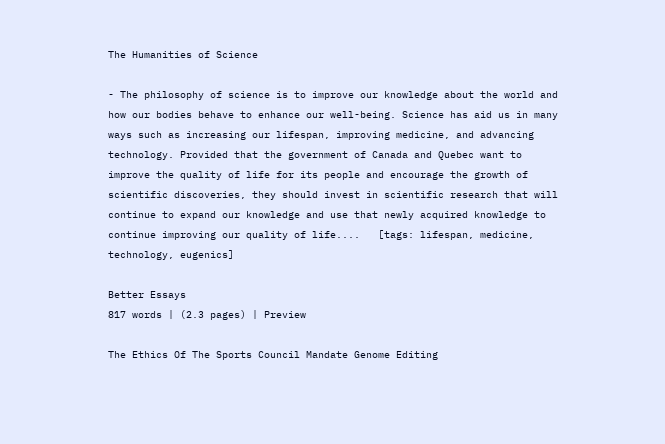The Humanities of Science

- The philosophy of science is to improve our knowledge about the world and how our bodies behave to enhance our well-being. Science has aid us in many ways such as increasing our lifespan, improving medicine, and advancing technology. Provided that the government of Canada and Quebec want to improve the quality of life for its people and encourage the growth of scientific discoveries, they should invest in scientific research that will continue to expand our knowledge and use that newly acquired knowledge to continue improving our quality of life....   [tags: lifespan, medicine, technology, eugenics]

Better Essays
817 words | (2.3 pages) | Preview

The Ethics Of The Sports Council Mandate Genome Editing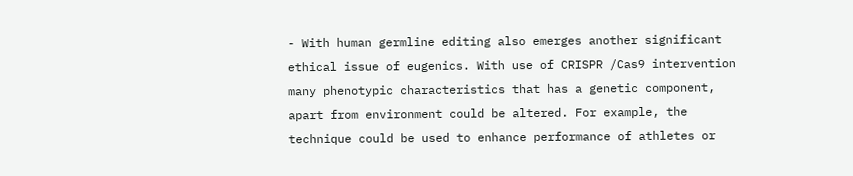- With human germline editing also emerges another significant ethical issue of eugenics. With use of CRISPR /Cas9 intervention many phenotypic characteristics that has a genetic component, apart from environment could be altered. For example, the technique could be used to enhance performance of athletes or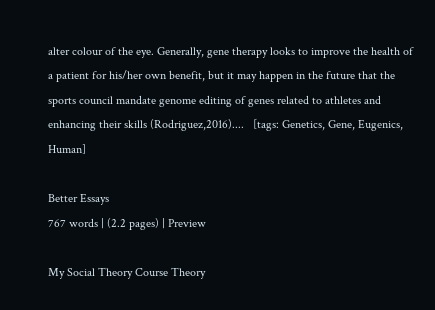alter colour of the eye. Generally, gene therapy looks to improve the health of a patient for his/her own benefit, but it may happen in the future that the sports council mandate genome editing of genes related to athletes and enhancing their skills (Rodriguez,2016)....   [tags: Genetics, Gene, Eugenics, Human]

Better Essays
767 words | (2.2 pages) | Preview

My Social Theory Course Theory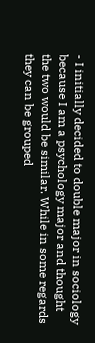- I initially decided to double major in sociology because I am a psychology major and thought the two would be similar. While in some regards they can be grouped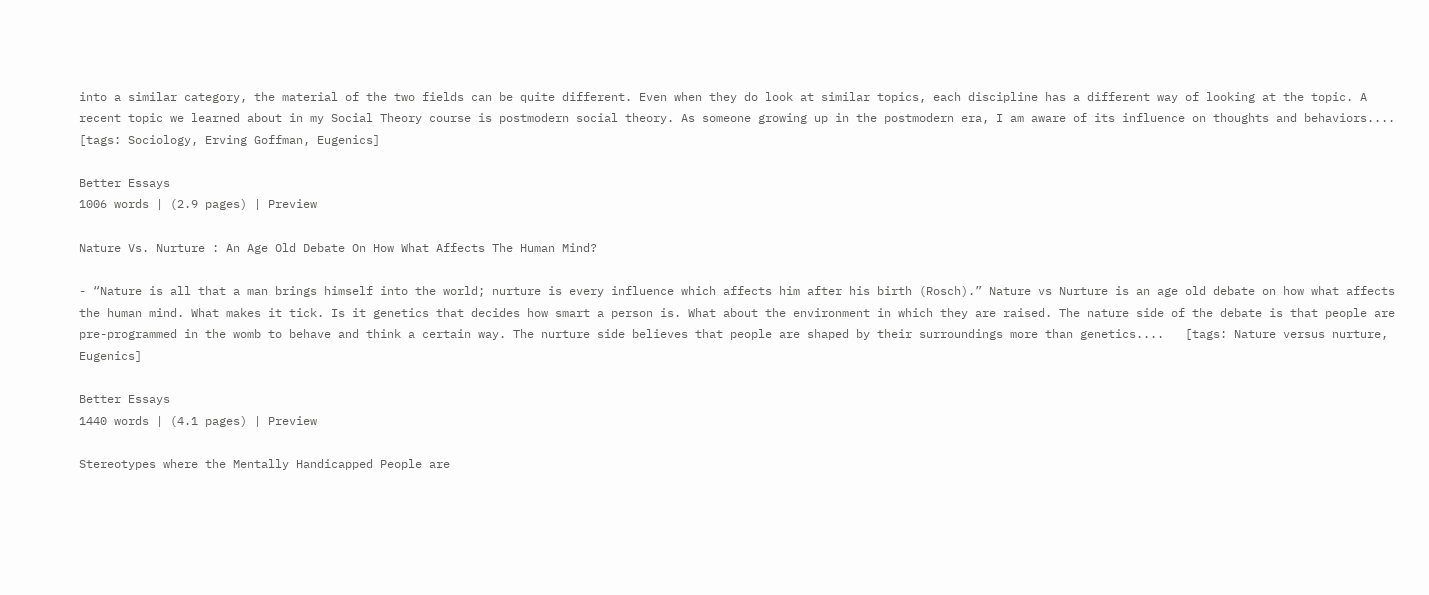into a similar category, the material of the two fields can be quite different. Even when they do look at similar topics, each discipline has a different way of looking at the topic. A recent topic we learned about in my Social Theory course is postmodern social theory. As someone growing up in the postmodern era, I am aware of its influence on thoughts and behaviors....   [tags: Sociology, Erving Goffman, Eugenics]

Better Essays
1006 words | (2.9 pages) | Preview

Nature Vs. Nurture : An Age Old Debate On How What Affects The Human Mind?

- “Nature is all that a man brings himself into the world; nurture is every influence which affects him after his birth (Rosch).” Nature vs Nurture is an age old debate on how what affects the human mind. What makes it tick. Is it genetics that decides how smart a person is. What about the environment in which they are raised. The nature side of the debate is that people are pre-programmed in the womb to behave and think a certain way. The nurture side believes that people are shaped by their surroundings more than genetics....   [tags: Nature versus nurture, Eugenics]

Better Essays
1440 words | (4.1 pages) | Preview

Stereotypes where the Mentally Handicapped People are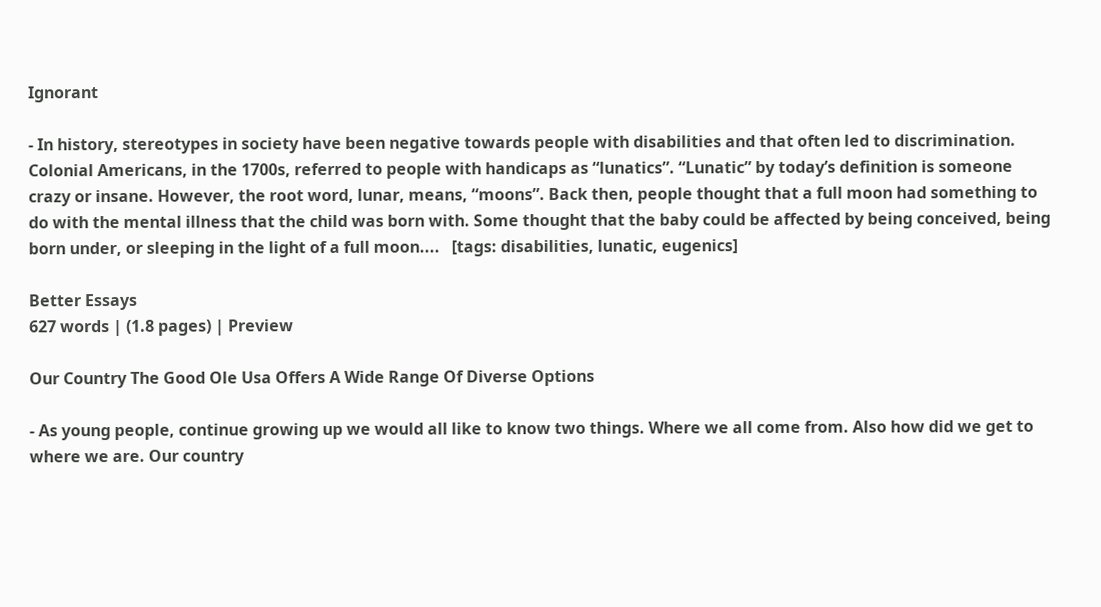Ignorant

- In history, stereotypes in society have been negative towards people with disabilities and that often led to discrimination. Colonial Americans, in the 1700s, referred to people with handicaps as “lunatics”. “Lunatic” by today’s definition is someone crazy or insane. However, the root word, lunar, means, “moons”. Back then, people thought that a full moon had something to do with the mental illness that the child was born with. Some thought that the baby could be affected by being conceived, being born under, or sleeping in the light of a full moon....   [tags: disabilities, lunatic, eugenics]

Better Essays
627 words | (1.8 pages) | Preview

Our Country The Good Ole Usa Offers A Wide Range Of Diverse Options

- As young people, continue growing up we would all like to know two things. Where we all come from. Also how did we get to where we are. Our country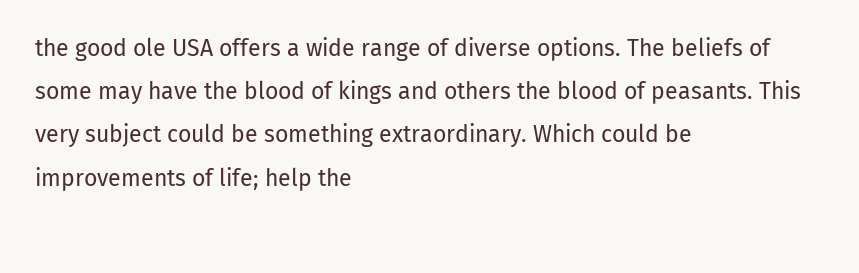the good ole USA offers a wide range of diverse options. The beliefs of some may have the blood of kings and others the blood of peasants. This very subject could be something extraordinary. Which could be improvements of life; help the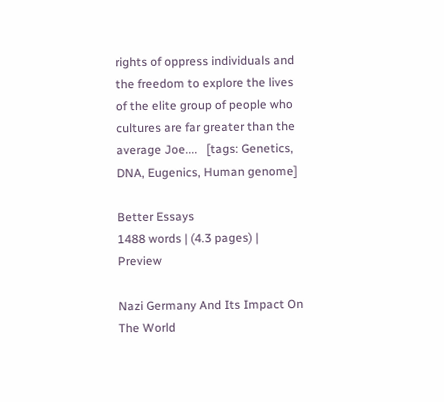rights of oppress individuals and the freedom to explore the lives of the elite group of people who cultures are far greater than the average Joe....   [tags: Genetics, DNA, Eugenics, Human genome]

Better Essays
1488 words | (4.3 pages) | Preview

Nazi Germany And Its Impact On The World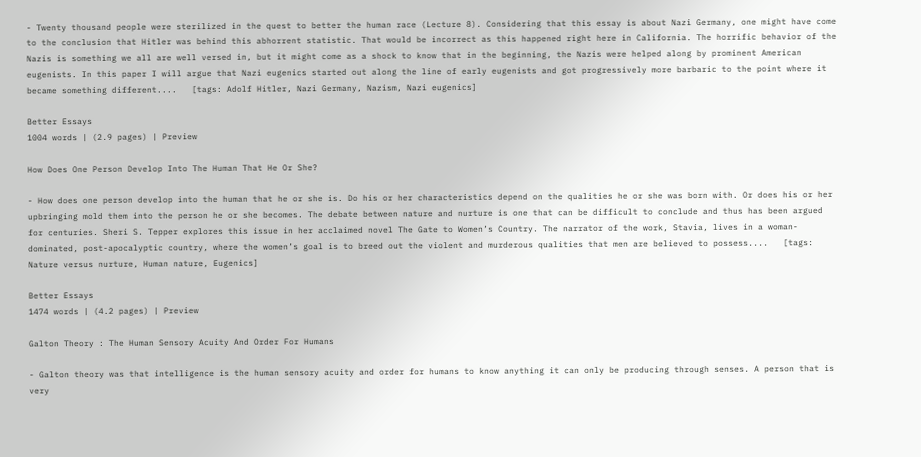- Twenty thousand people were sterilized in the quest to better the human race (Lecture 8). Considering that this essay is about Nazi Germany, one might have come to the conclusion that Hitler was behind this abhorrent statistic. That would be incorrect as this happened right here in California. The horrific behavior of the Nazis is something we all are well versed in, but it might come as a shock to know that in the beginning, the Nazis were helped along by prominent American eugenists. In this paper I will argue that Nazi eugenics started out along the line of early eugenists and got progressively more barbaric to the point where it became something different....   [tags: Adolf Hitler, Nazi Germany, Nazism, Nazi eugenics]

Better Essays
1004 words | (2.9 pages) | Preview

How Does One Person Develop Into The Human That He Or She?

- How does one person develop into the human that he or she is. Do his or her characteristics depend on the qualities he or she was born with. Or does his or her upbringing mold them into the person he or she becomes. The debate between nature and nurture is one that can be difficult to conclude and thus has been argued for centuries. Sheri S. Tepper explores this issue in her acclaimed novel The Gate to Women’s Country. The narrator of the work, Stavia, lives in a woman-dominated, post-apocalyptic country, where the women’s goal is to breed out the violent and murderous qualities that men are believed to possess....   [tags: Nature versus nurture, Human nature, Eugenics]

Better Essays
1474 words | (4.2 pages) | Preview

Galton Theory : The Human Sensory Acuity And Order For Humans

- Galton theory was that intelligence is the human sensory acuity and order for humans to know anything it can only be producing through senses. A person that is very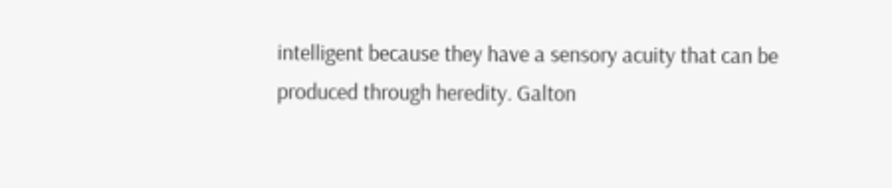intelligent because they have a sensory acuity that can be produced through heredity. Galton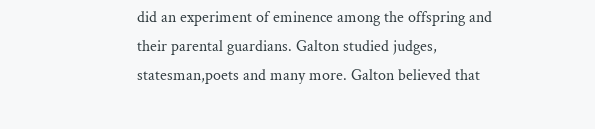did an experiment of eminence among the offspring and their parental guardians. Galton studied judges, statesman,poets and many more. Galton believed that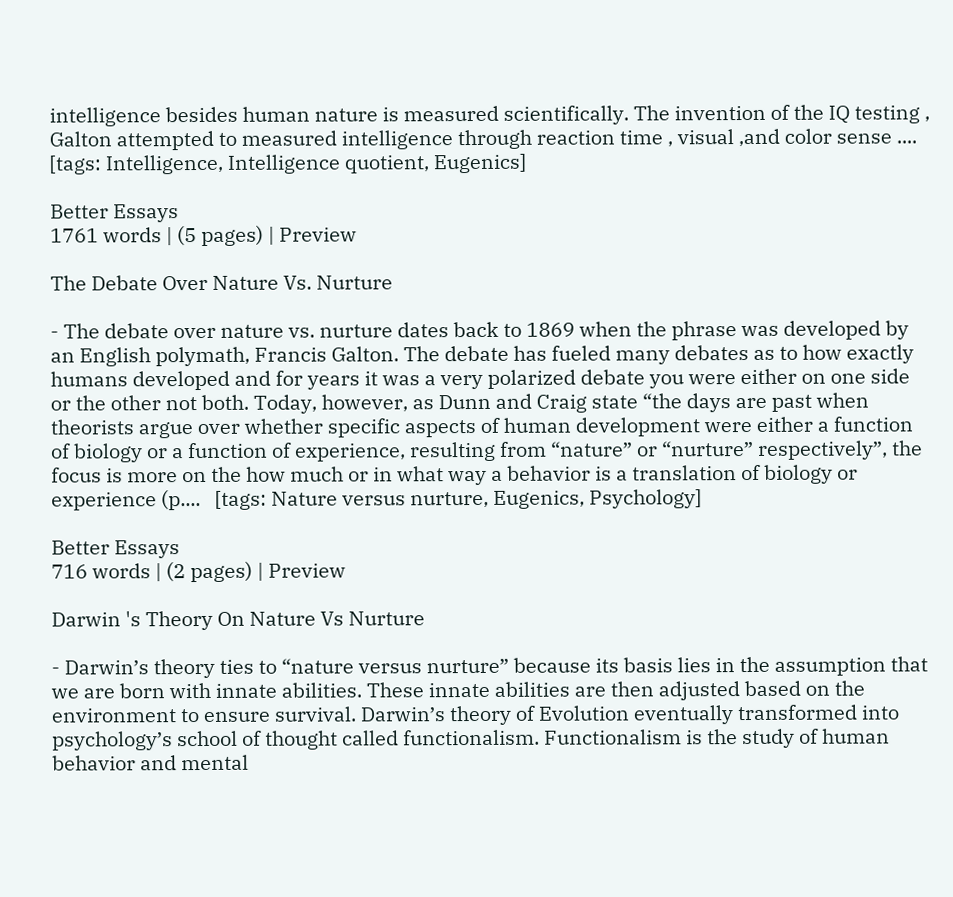intelligence besides human nature is measured scientifically. The invention of the IQ testing , Galton attempted to measured intelligence through reaction time , visual ,and color sense ....   [tags: Intelligence, Intelligence quotient, Eugenics]

Better Essays
1761 words | (5 pages) | Preview

The Debate Over Nature Vs. Nurture

- The debate over nature vs. nurture dates back to 1869 when the phrase was developed by an English polymath, Francis Galton. The debate has fueled many debates as to how exactly humans developed and for years it was a very polarized debate you were either on one side or the other not both. Today, however, as Dunn and Craig state “the days are past when theorists argue over whether specific aspects of human development were either a function of biology or a function of experience, resulting from “nature” or “nurture” respectively”, the focus is more on the how much or in what way a behavior is a translation of biology or experience (p....   [tags: Nature versus nurture, Eugenics, Psychology]

Better Essays
716 words | (2 pages) | Preview

Darwin 's Theory On Nature Vs Nurture

- Darwin’s theory ties to “nature versus nurture” because its basis lies in the assumption that we are born with innate abilities. These innate abilities are then adjusted based on the environment to ensure survival. Darwin’s theory of Evolution eventually transformed into psychology’s school of thought called functionalism. Functionalism is the study of human behavior and mental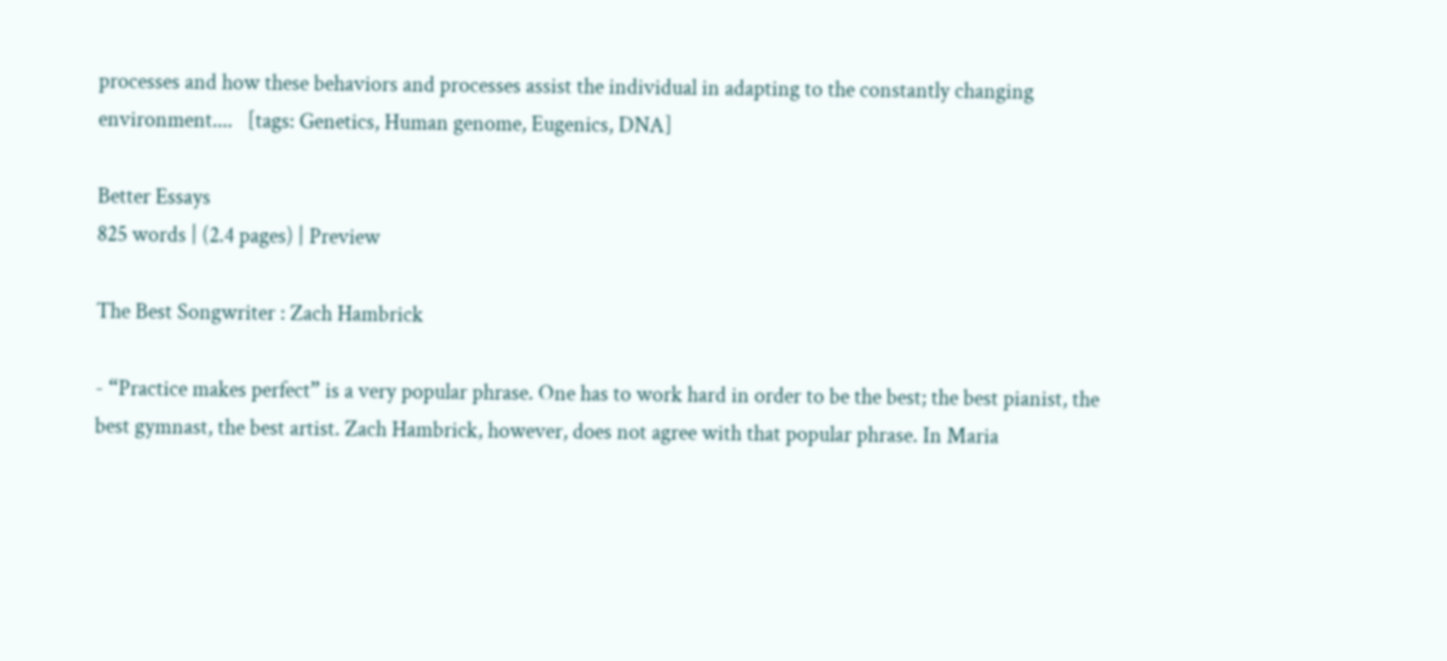processes and how these behaviors and processes assist the individual in adapting to the constantly changing environment....   [tags: Genetics, Human genome, Eugenics, DNA]

Better Essays
825 words | (2.4 pages) | Preview

The Best Songwriter : Zach Hambrick

- “Practice makes perfect” is a very popular phrase. One has to work hard in order to be the best; the best pianist, the best gymnast, the best artist. Zach Hambrick, however, does not agree with that popular phrase. In Maria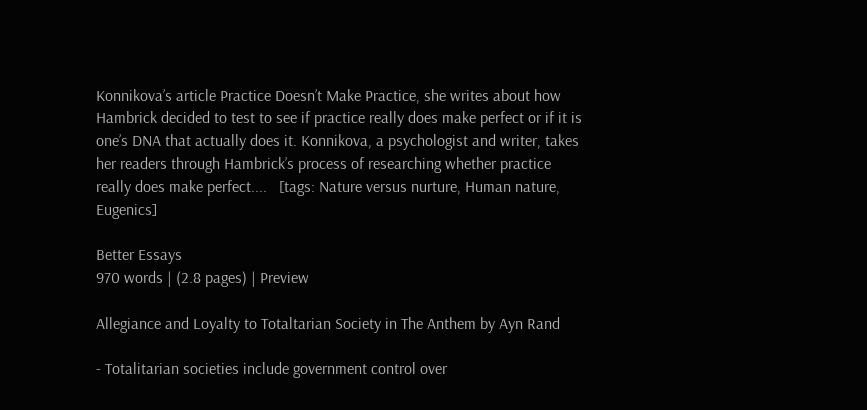Konnikova’s article Practice Doesn’t Make Practice, she writes about how Hambrick decided to test to see if practice really does make perfect or if it is one’s DNA that actually does it. Konnikova, a psychologist and writer, takes her readers through Hambrick’s process of researching whether practice really does make perfect....   [tags: Nature versus nurture, Human nature, Eugenics]

Better Essays
970 words | (2.8 pages) | Preview

Allegiance and Loyalty to Totaltarian Society in The Anthem by Ayn Rand

- Totalitarian societies include government control over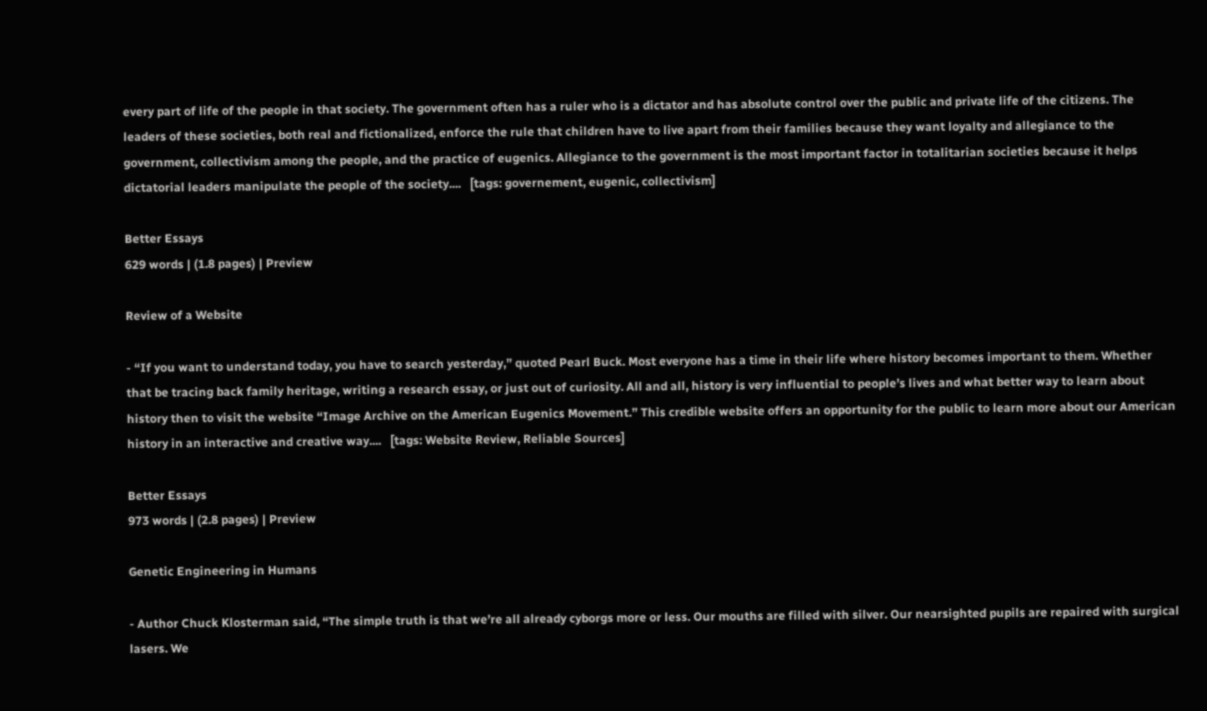every part of life of the people in that society. The government often has a ruler who is a dictator and has absolute control over the public and private life of the citizens. The leaders of these societies, both real and fictionalized, enforce the rule that children have to live apart from their families because they want loyalty and allegiance to the government, collectivism among the people, and the practice of eugenics. Allegiance to the government is the most important factor in totalitarian societies because it helps dictatorial leaders manipulate the people of the society....   [tags: governement, eugenic, collectivism]

Better Essays
629 words | (1.8 pages) | Preview

Review of a Website

- “If you want to understand today, you have to search yesterday,” quoted Pearl Buck. Most everyone has a time in their life where history becomes important to them. Whether that be tracing back family heritage, writing a research essay, or just out of curiosity. All and all, history is very influential to people’s lives and what better way to learn about history then to visit the website “Image Archive on the American Eugenics Movement.” This credible website offers an opportunity for the public to learn more about our American history in an interactive and creative way....   [tags: Website Review, Reliable Sources]

Better Essays
973 words | (2.8 pages) | Preview

Genetic Engineering in Humans

- Author Chuck Klosterman said, “The simple truth is that we’re all already cyborgs more or less. Our mouths are filled with silver. Our nearsighted pupils are repaired with surgical lasers. We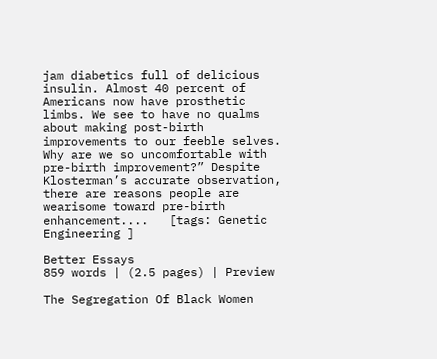jam diabetics full of delicious insulin. Almost 40 percent of Americans now have prosthetic limbs. We see to have no qualms about making post-birth improvements to our feeble selves. Why are we so uncomfortable with pre-birth improvement?” Despite Klosterman’s accurate observation, there are reasons people are wearisome toward pre-birth enhancement....   [tags: Genetic Engineering ]

Better Essays
859 words | (2.5 pages) | Preview

The Segregation Of Black Women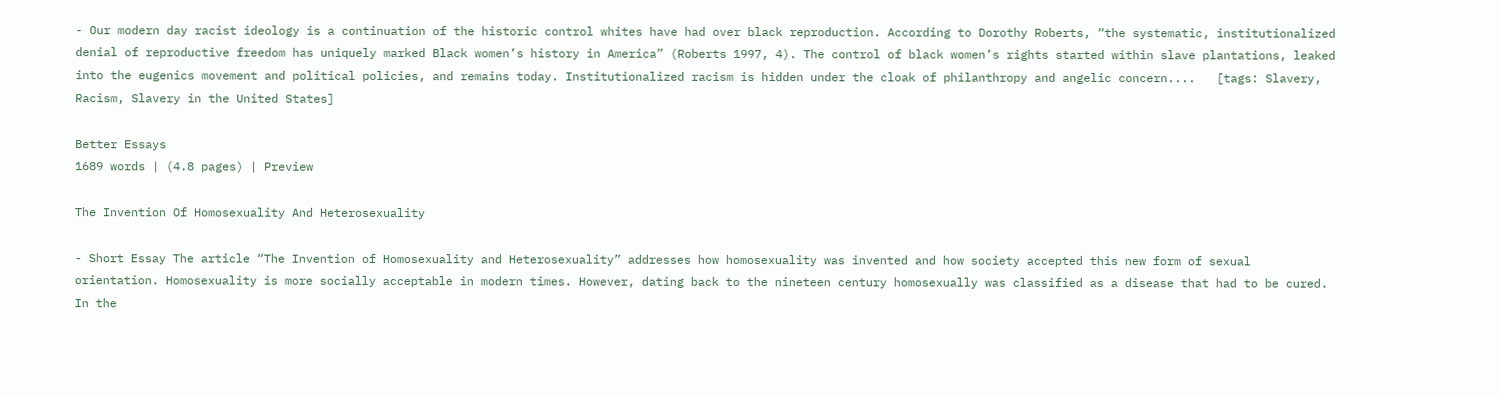- Our modern day racist ideology is a continuation of the historic control whites have had over black reproduction. According to Dorothy Roberts, “the systematic, institutionalized denial of reproductive freedom has uniquely marked Black women’s history in America” (Roberts 1997, 4). The control of black women’s rights started within slave plantations, leaked into the eugenics movement and political policies, and remains today. Institutionalized racism is hidden under the cloak of philanthropy and angelic concern....   [tags: Slavery, Racism, Slavery in the United States]

Better Essays
1689 words | (4.8 pages) | Preview

The Invention Of Homosexuality And Heterosexuality

- Short Essay The article “The Invention of Homosexuality and Heterosexuality” addresses how homosexuality was invented and how society accepted this new form of sexual orientation. Homosexuality is more socially acceptable in modern times. However, dating back to the nineteen century homosexually was classified as a disease that had to be cured. In the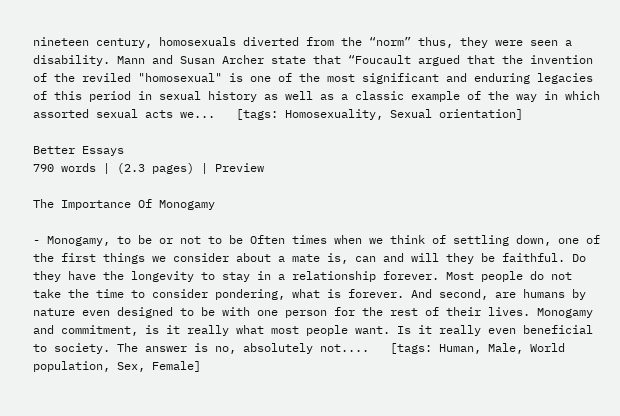nineteen century, homosexuals diverted from the “norm” thus, they were seen a disability. Mann and Susan Archer state that “Foucault argued that the invention of the reviled "homosexual" is one of the most significant and enduring legacies of this period in sexual history as well as a classic example of the way in which assorted sexual acts we...   [tags: Homosexuality, Sexual orientation]

Better Essays
790 words | (2.3 pages) | Preview

The Importance Of Monogamy

- Monogamy, to be or not to be Often times when we think of settling down, one of the first things we consider about a mate is, can and will they be faithful. Do they have the longevity to stay in a relationship forever. Most people do not take the time to consider pondering, what is forever. And second, are humans by nature even designed to be with one person for the rest of their lives. Monogamy and commitment, is it really what most people want. Is it really even beneficial to society. The answer is no, absolutely not....   [tags: Human, Male, World population, Sex, Female]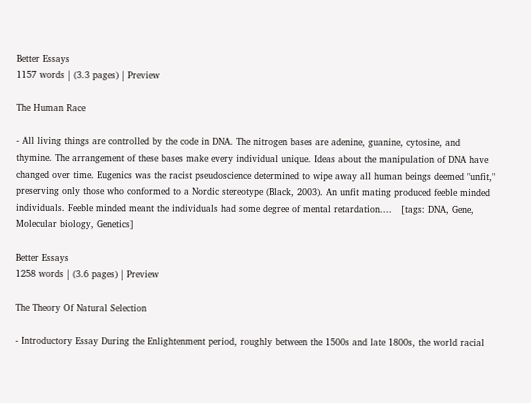Better Essays
1157 words | (3.3 pages) | Preview

The Human Race

- All living things are controlled by the code in DNA. The nitrogen bases are adenine, guanine, cytosine, and thymine. The arrangement of these bases make every individual unique. Ideas about the manipulation of DNA have changed over time. Eugenics was the racist pseudoscience determined to wipe away all human beings deemed "unfit," preserving only those who conformed to a Nordic stereotype (Black, 2003). An unfit mating produced feeble minded individuals. Feeble minded meant the individuals had some degree of mental retardation....   [tags: DNA, Gene, Molecular biology, Genetics]

Better Essays
1258 words | (3.6 pages) | Preview

The Theory Of Natural Selection

- Introductory Essay During the Enlightenment period, roughly between the 1500s and late 1800s, the world racial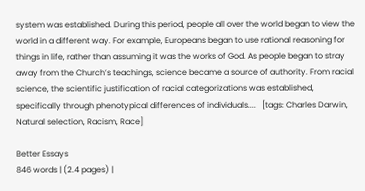system was established. During this period, people all over the world began to view the world in a different way. For example, Europeans began to use rational reasoning for things in life, rather than assuming it was the works of God. As people began to stray away from the Church’s teachings, science became a source of authority. From racial science, the scientific justification of racial categorizations was established, specifically through phenotypical differences of individuals....   [tags: Charles Darwin, Natural selection, Racism, Race]

Better Essays
846 words | (2.4 pages) |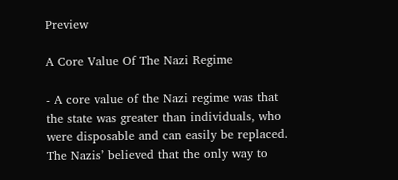Preview

A Core Value Of The Nazi Regime

- A core value of the Nazi regime was that the state was greater than individuals, who were disposable and can easily be replaced. The Nazis’ believed that the only way to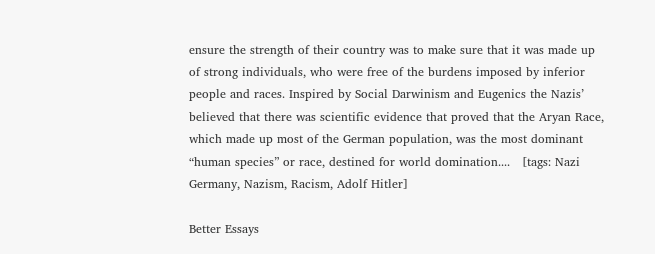ensure the strength of their country was to make sure that it was made up of strong individuals, who were free of the burdens imposed by inferior people and races. Inspired by Social Darwinism and Eugenics the Nazis’ believed that there was scientific evidence that proved that the Aryan Race, which made up most of the German population, was the most dominant “human species” or race, destined for world domination....   [tags: Nazi Germany, Nazism, Racism, Adolf Hitler]

Better Essays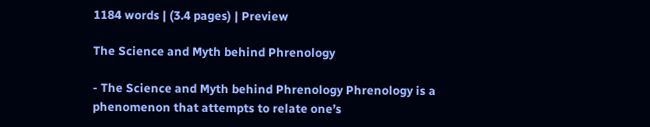1184 words | (3.4 pages) | Preview

The Science and Myth behind Phrenology

- The Science and Myth behind Phrenology Phrenology is a phenomenon that attempts to relate one’s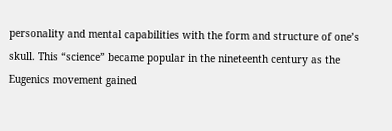personality and mental capabilities with the form and structure of one’s skull. This “science” became popular in the nineteenth century as the Eugenics movement gained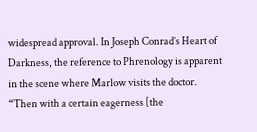widespread approval. In Joseph Conrad’s Heart of Darkness, the reference to Phrenology is apparent in the scene where Marlow visits the doctor. “Then with a certain eagerness [the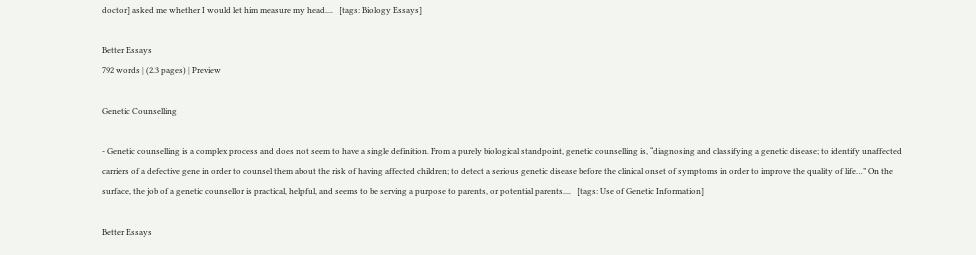doctor] asked me whether I would let him measure my head....   [tags: Biology Essays]

Better Essays
792 words | (2.3 pages) | Preview

Genetic Counselling

- Genetic counselling is a complex process and does not seem to have a single definition. From a purely biological standpoint, genetic counselling is, “diagnosing and classifying a genetic disease; to identify unaffected carriers of a defective gene in order to counsel them about the risk of having affected children; to detect a serious genetic disease before the clinical onset of symptoms in order to improve the quality of life…” On the surface, the job of a genetic counsellor is practical, helpful, and seems to be serving a purpose to parents, or potential parents....   [tags: Use of Genetic Information]

Better Essays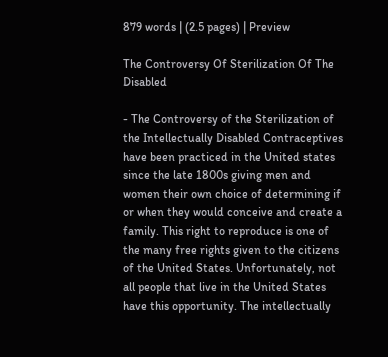879 words | (2.5 pages) | Preview

The Controversy Of Sterilization Of The Disabled

- The Controversy of the Sterilization of the Intellectually Disabled Contraceptives have been practiced in the United states since the late 1800s giving men and women their own choice of determining if or when they would conceive and create a family. This right to reproduce is one of the many free rights given to the citizens of the United States. Unfortunately, not all people that live in the United States have this opportunity. The intellectually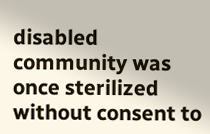disabled community was once sterilized without consent to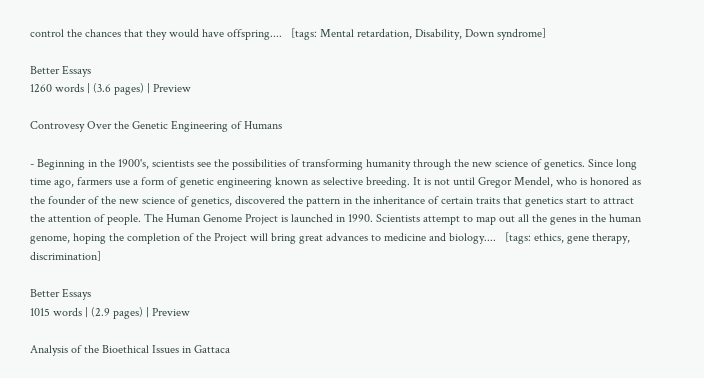control the chances that they would have offspring....   [tags: Mental retardation, Disability, Down syndrome]

Better Essays
1260 words | (3.6 pages) | Preview

Controvesy Over the Genetic Engineering of Humans

- Beginning in the 1900's, scientists see the possibilities of transforming humanity through the new science of genetics. Since long time ago, farmers use a form of genetic engineering known as selective breeding. It is not until Gregor Mendel, who is honored as the founder of the new science of genetics, discovered the pattern in the inheritance of certain traits that genetics start to attract the attention of people. The Human Genome Project is launched in 1990. Scientists attempt to map out all the genes in the human genome, hoping the completion of the Project will bring great advances to medicine and biology....   [tags: ethics, gene therapy, discrimination]

Better Essays
1015 words | (2.9 pages) | Preview

Analysis of the Bioethical Issues in Gattaca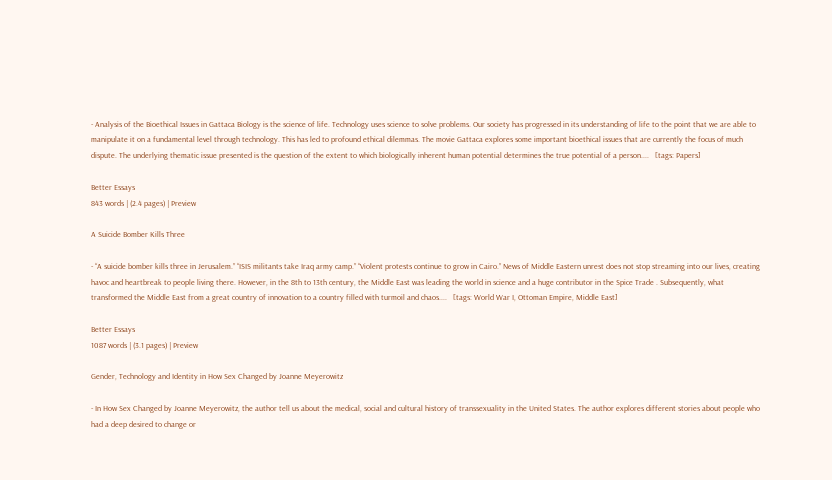- Analysis of the Bioethical Issues in Gattaca Biology is the science of life. Technology uses science to solve problems. Our society has progressed in its understanding of life to the point that we are able to manipulate it on a fundamental level through technology. This has led to profound ethical dilemmas. The movie Gattaca explores some important bioethical issues that are currently the focus of much dispute. The underlying thematic issue presented is the question of the extent to which biologically inherent human potential determines the true potential of a person....   [tags: Papers]

Better Essays
843 words | (2.4 pages) | Preview

A Suicide Bomber Kills Three

- “A suicide bomber kills three in Jerusalem.” “ISIS militants take Iraq army camp.” “Violent protests continue to grow in Cairo.” News of Middle Eastern unrest does not stop streaming into our lives, creating havoc and heartbreak to people living there. However, in the 8th to 13th century, the Middle East was leading the world in science and a huge contributor in the Spice Trade . Subsequently, what transformed the Middle East from a great country of innovation to a country filled with turmoil and chaos....   [tags: World War I, Ottoman Empire, Middle East]

Better Essays
1087 words | (3.1 pages) | Preview

Gender, Technology and Identity in How Sex Changed by Joanne Meyerowitz

- In How Sex Changed by Joanne Meyerowitz, the author tell us about the medical, social and cultural history of transsexuality in the United States. The author explores different stories about people who had a deep desired to change or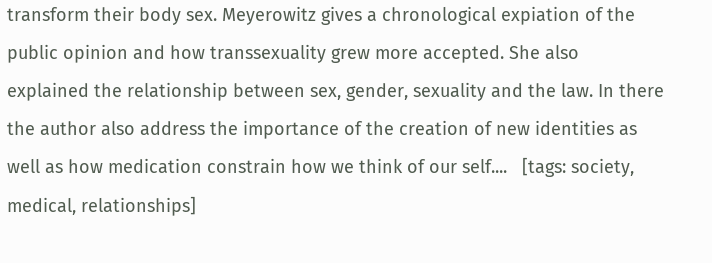transform their body sex. Meyerowitz gives a chronological expiation of the public opinion and how transsexuality grew more accepted. She also explained the relationship between sex, gender, sexuality and the law. In there the author also address the importance of the creation of new identities as well as how medication constrain how we think of our self....   [tags: society, medical, relationships]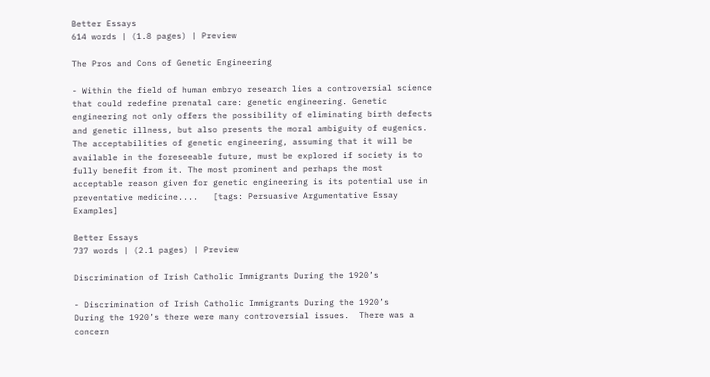Better Essays
614 words | (1.8 pages) | Preview

The Pros and Cons of Genetic Engineering

- Within the field of human embryo research lies a controversial science that could redefine prenatal care: genetic engineering. Genetic engineering not only offers the possibility of eliminating birth defects and genetic illness, but also presents the moral ambiguity of eugenics. The acceptabilities of genetic engineering, assuming that it will be available in the foreseeable future, must be explored if society is to fully benefit from it. The most prominent and perhaps the most acceptable reason given for genetic engineering is its potential use in preventative medicine....   [tags: Persuasive Argumentative Essay Examples]

Better Essays
737 words | (2.1 pages) | Preview

Discrimination of Irish Catholic Immigrants During the 1920’s

- Discrimination of Irish Catholic Immigrants During the 1920’s          During the 1920’s there were many controversial issues.  There was a concern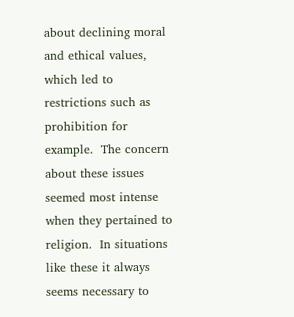about declining moral and ethical values, which led to restrictions such as prohibition for example.  The concern about these issues seemed most intense when they pertained to religion.  In situations like these it always seems necessary to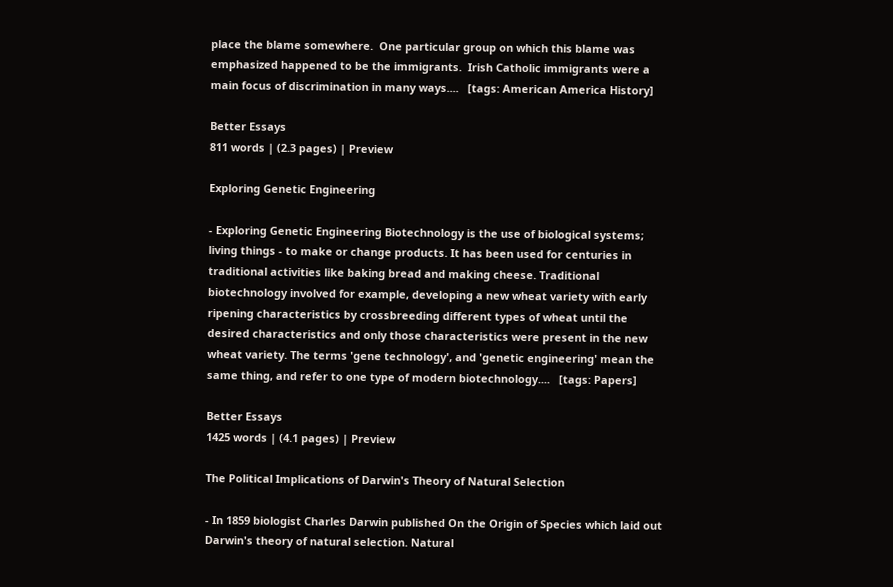place the blame somewhere.  One particular group on which this blame was emphasized happened to be the immigrants.  Irish Catholic immigrants were a main focus of discrimination in many ways....   [tags: American America History]

Better Essays
811 words | (2.3 pages) | Preview

Exploring Genetic Engineering

- Exploring Genetic Engineering Biotechnology is the use of biological systems; living things - to make or change products. It has been used for centuries in traditional activities like baking bread and making cheese. Traditional biotechnology involved for example, developing a new wheat variety with early ripening characteristics by crossbreeding different types of wheat until the desired characteristics and only those characteristics were present in the new wheat variety. The terms 'gene technology', and 'genetic engineering' mean the same thing, and refer to one type of modern biotechnology....   [tags: Papers]

Better Essays
1425 words | (4.1 pages) | Preview

The Political Implications of Darwin's Theory of Natural Selection

- In 1859 biologist Charles Darwin published On the Origin of Species which laid out Darwin's theory of natural selection. Natural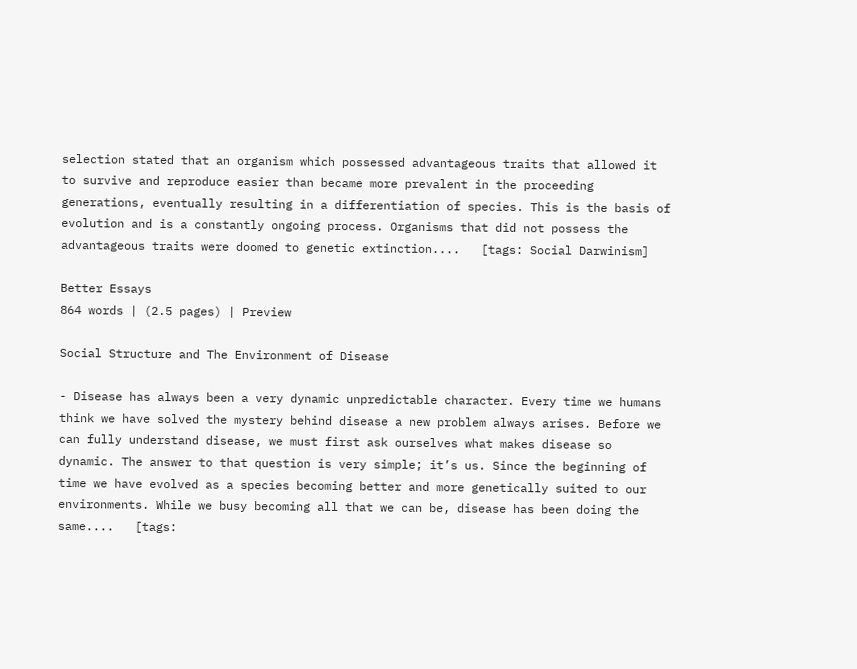selection stated that an organism which possessed advantageous traits that allowed it to survive and reproduce easier than became more prevalent in the proceeding generations, eventually resulting in a differentiation of species. This is the basis of evolution and is a constantly ongoing process. Organisms that did not possess the advantageous traits were doomed to genetic extinction....   [tags: Social Darwinism]

Better Essays
864 words | (2.5 pages) | Preview

Social Structure and The Environment of Disease

- Disease has always been a very dynamic unpredictable character. Every time we humans think we have solved the mystery behind disease a new problem always arises. Before we can fully understand disease, we must first ask ourselves what makes disease so dynamic. The answer to that question is very simple; it’s us. Since the beginning of time we have evolved as a species becoming better and more genetically suited to our environments. While we busy becoming all that we can be, disease has been doing the same....   [tags: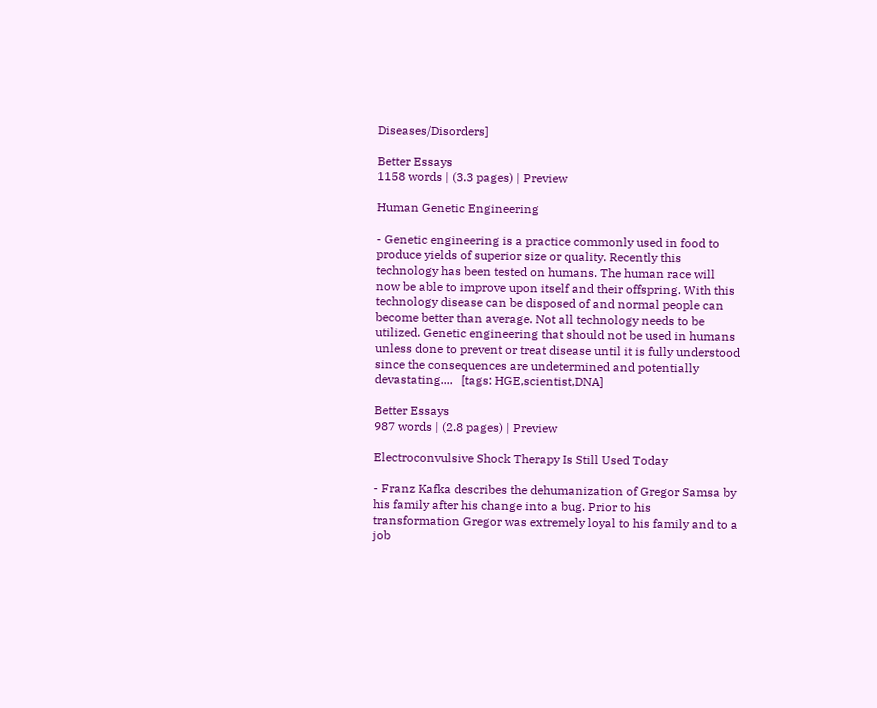Diseases/Disorders]

Better Essays
1158 words | (3.3 pages) | Preview

Human Genetic Engineering

- Genetic engineering is a practice commonly used in food to produce yields of superior size or quality. Recently this technology has been tested on humans. The human race will now be able to improve upon itself and their offspring. With this technology disease can be disposed of and normal people can become better than average. Not all technology needs to be utilized. Genetic engineering that should not be used in humans unless done to prevent or treat disease until it is fully understood since the consequences are undetermined and potentially devastating....   [tags: HGE,scientist,DNA]

Better Essays
987 words | (2.8 pages) | Preview

Electroconvulsive Shock Therapy Is Still Used Today

- Franz Kafka describes the dehumanization of Gregor Samsa by his family after his change into a bug. Prior to his transformation Gregor was extremely loyal to his family and to a job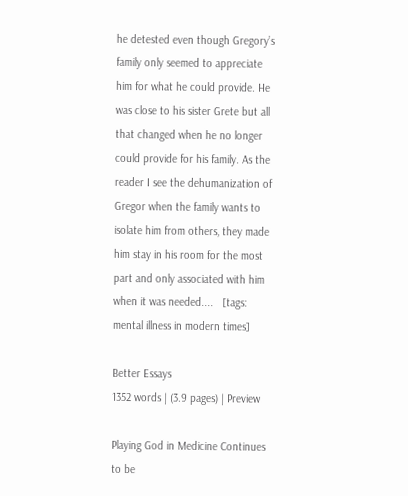he detested even though Gregory’s family only seemed to appreciate him for what he could provide. He was close to his sister Grete but all that changed when he no longer could provide for his family. As the reader I see the dehumanization of Gregor when the family wants to isolate him from others, they made him stay in his room for the most part and only associated with him when it was needed....   [tags: mental illness in modern times]

Better Essays
1352 words | (3.9 pages) | Preview

Playing God in Medicine Continues to be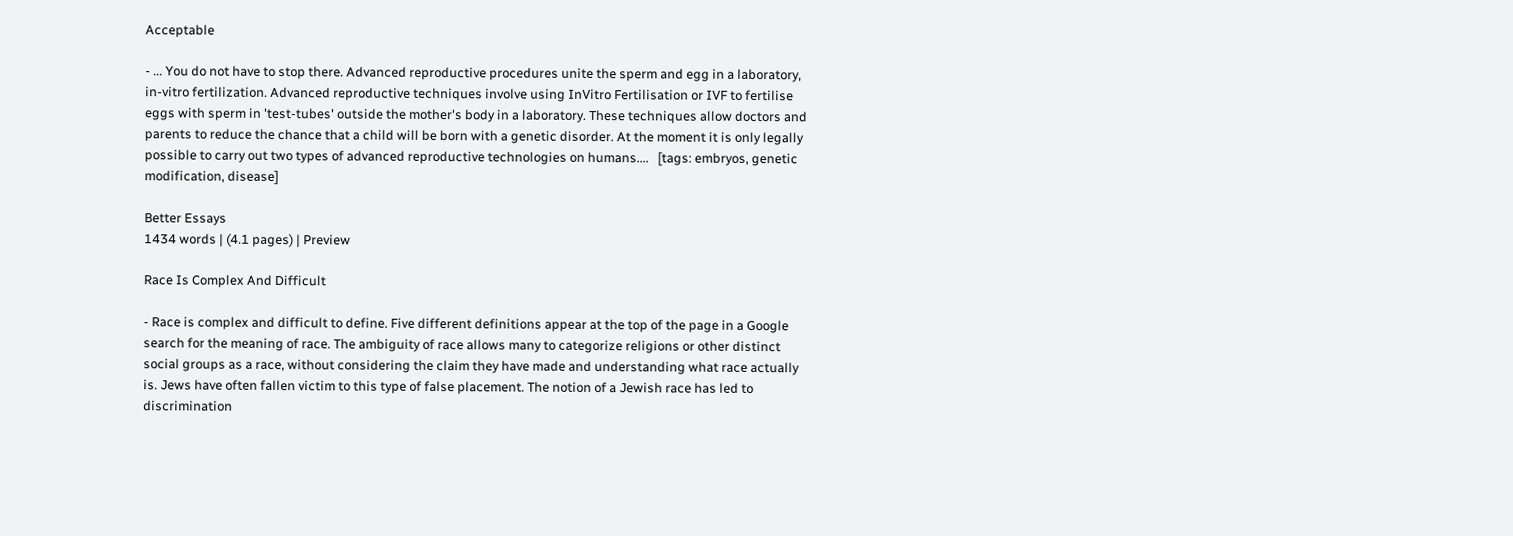Acceptable

- ... You do not have to stop there. Advanced reproductive procedures unite the sperm and egg in a laboratory, in-vitro fertilization. Advanced reproductive techniques involve using InVitro Fertilisation or IVF to fertilise eggs with sperm in 'test-tubes' outside the mother's body in a laboratory. These techniques allow doctors and parents to reduce the chance that a child will be born with a genetic disorder. At the moment it is only legally possible to carry out two types of advanced reproductive technologies on humans....   [tags: embryos, genetic modification, disease]

Better Essays
1434 words | (4.1 pages) | Preview

Race Is Complex And Difficult

- Race is complex and difficult to define. Five different definitions appear at the top of the page in a Google search for the meaning of race. The ambiguity of race allows many to categorize religions or other distinct social groups as a race, without considering the claim they have made and understanding what race actually is. Jews have often fallen victim to this type of false placement. The notion of a Jewish race has led to discrimination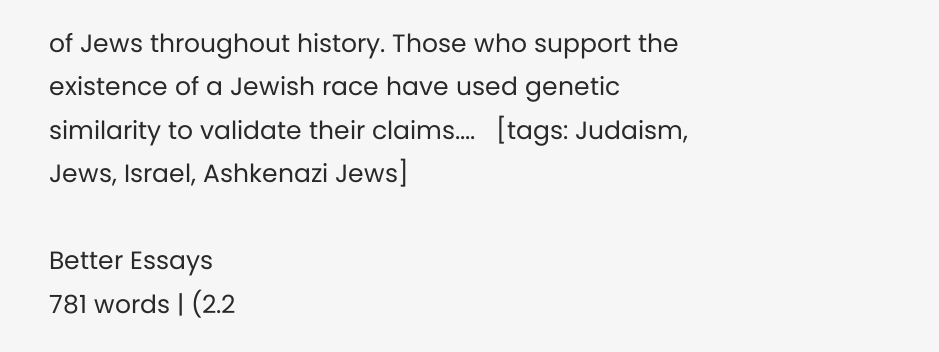of Jews throughout history. Those who support the existence of a Jewish race have used genetic similarity to validate their claims....   [tags: Judaism, Jews, Israel, Ashkenazi Jews]

Better Essays
781 words | (2.2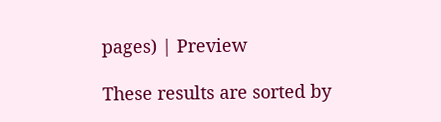pages) | Preview

These results are sorted by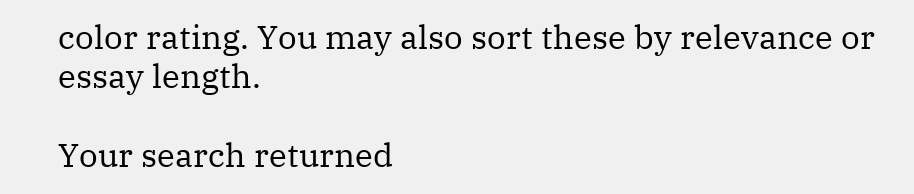color rating. You may also sort these by relevance or essay length.

Your search returned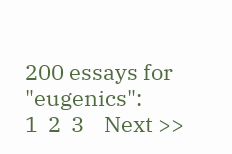200 essays for "eugenics":
1  2  3    Next >>